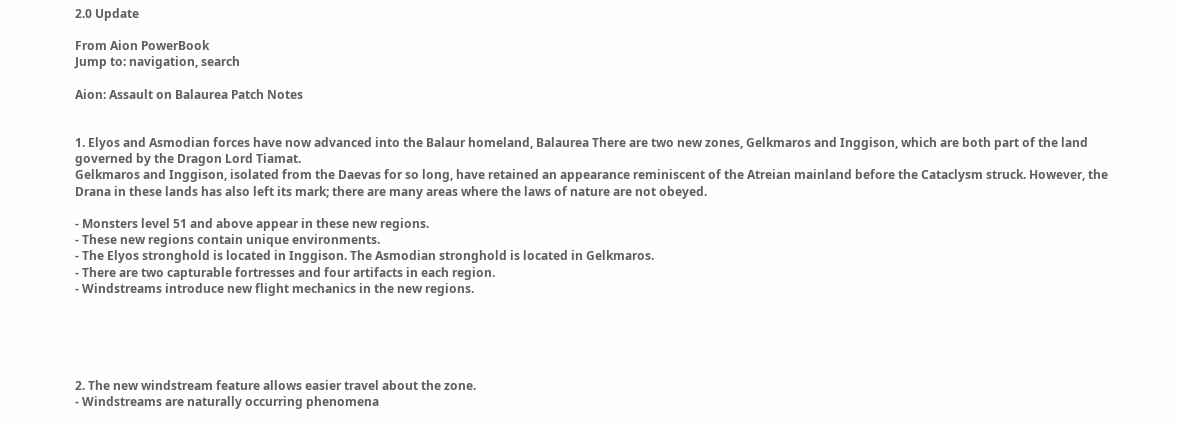2.0 Update

From Aion PowerBook
Jump to: navigation, search

Aion: Assault on Balaurea Patch Notes


1. Elyos and Asmodian forces have now advanced into the Balaur homeland, Balaurea There are two new zones, Gelkmaros and Inggison, which are both part of the land governed by the Dragon Lord Tiamat.
Gelkmaros and Inggison, isolated from the Daevas for so long, have retained an appearance reminiscent of the Atreian mainland before the Cataclysm struck. However, the Drana in these lands has also left its mark; there are many areas where the laws of nature are not obeyed.

- Monsters level 51 and above appear in these new regions.
- These new regions contain unique environments.
- The Elyos stronghold is located in Inggison. The Asmodian stronghold is located in Gelkmaros.
- There are two capturable fortresses and four artifacts in each region.
- Windstreams introduce new flight mechanics in the new regions.





2. The new windstream feature allows easier travel about the zone.
- Windstreams are naturally occurring phenomena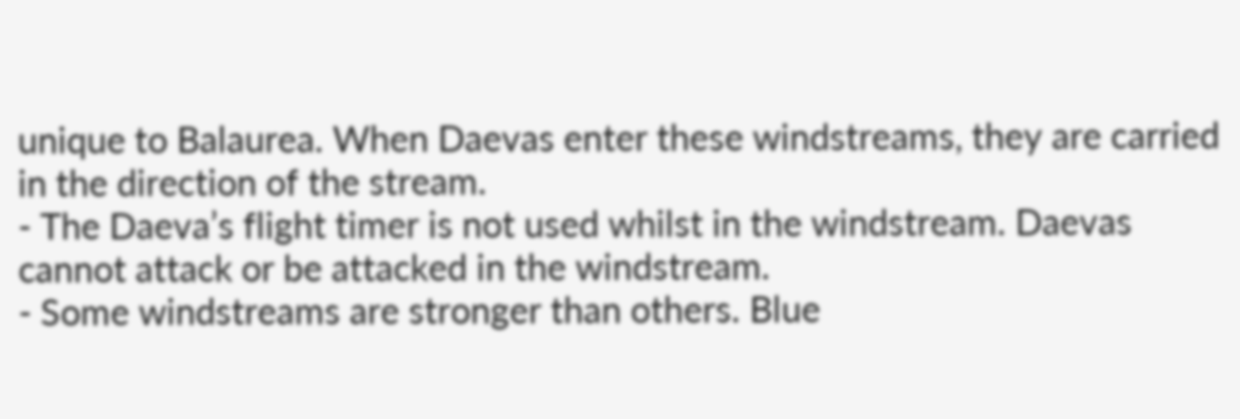unique to Balaurea. When Daevas enter these windstreams, they are carried in the direction of the stream.
- The Daeva’s flight timer is not used whilst in the windstream. Daevas cannot attack or be attacked in the windstream.
- Some windstreams are stronger than others. Blue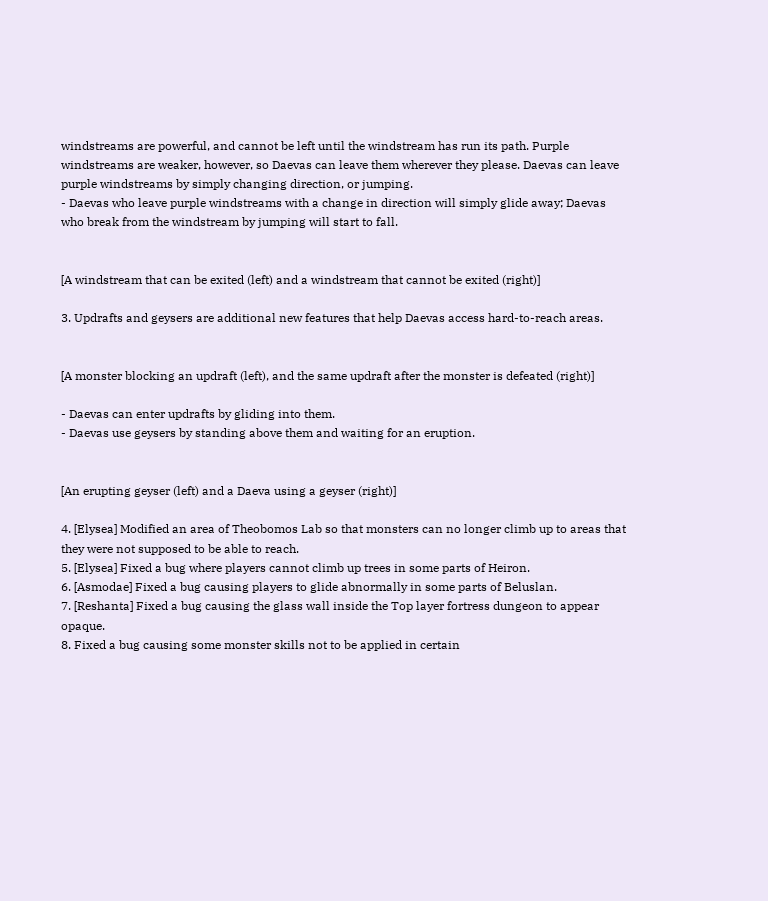windstreams are powerful, and cannot be left until the windstream has run its path. Purple windstreams are weaker, however, so Daevas can leave them wherever they please. Daevas can leave purple windstreams by simply changing direction, or jumping.
- Daevas who leave purple windstreams with a change in direction will simply glide away; Daevas who break from the windstream by jumping will start to fall.


[A windstream that can be exited (left) and a windstream that cannot be exited (right)]

3. Updrafts and geysers are additional new features that help Daevas access hard-to-reach areas.


[A monster blocking an updraft (left), and the same updraft after the monster is defeated (right)]

- Daevas can enter updrafts by gliding into them.
- Daevas use geysers by standing above them and waiting for an eruption.


[An erupting geyser (left) and a Daeva using a geyser (right)]

4. [Elysea] Modified an area of Theobomos Lab so that monsters can no longer climb up to areas that they were not supposed to be able to reach.
5. [Elysea] Fixed a bug where players cannot climb up trees in some parts of Heiron.
6. [Asmodae] Fixed a bug causing players to glide abnormally in some parts of Beluslan.
7. [Reshanta] Fixed a bug causing the glass wall inside the Top layer fortress dungeon to appear opaque.
8. Fixed a bug causing some monster skills not to be applied in certain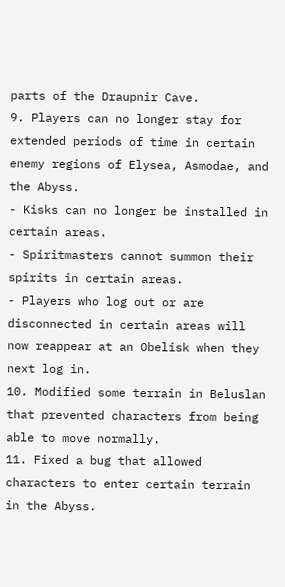parts of the Draupnir Cave.
9. Players can no longer stay for extended periods of time in certain enemy regions of Elysea, Asmodae, and the Abyss.
- Kisks can no longer be installed in certain areas.
- Spiritmasters cannot summon their spirits in certain areas.
- Players who log out or are disconnected in certain areas will now reappear at an Obelisk when they next log in.
10. Modified some terrain in Beluslan that prevented characters from being able to move normally.
11. Fixed a bug that allowed characters to enter certain terrain in the Abyss.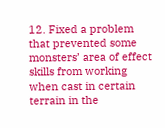12. Fixed a problem that prevented some monsters’ area of effect skills from working when cast in certain terrain in the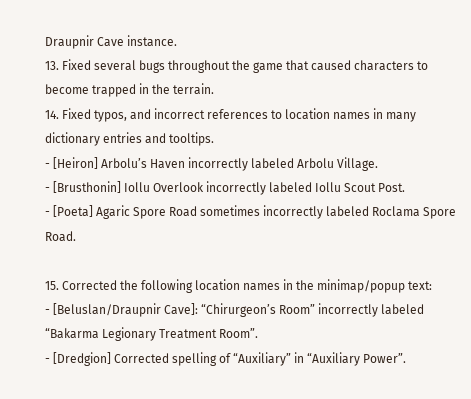Draupnir Cave instance.
13. Fixed several bugs throughout the game that caused characters to become trapped in the terrain.
14. Fixed typos, and incorrect references to location names in many dictionary entries and tooltips.
- [Heiron] Arbolu’s Haven incorrectly labeled Arbolu Village.
- [Brusthonin] Iollu Overlook incorrectly labeled Iollu Scout Post.
- [Poeta] Agaric Spore Road sometimes incorrectly labeled Roclama Spore Road.

15. Corrected the following location names in the minimap/popup text:
- [Beluslan/Draupnir Cave]: “Chirurgeon’s Room” incorrectly labeled “Bakarma Legionary Treatment Room”.
- [Dredgion] Corrected spelling of “Auxiliary” in “Auxiliary Power”.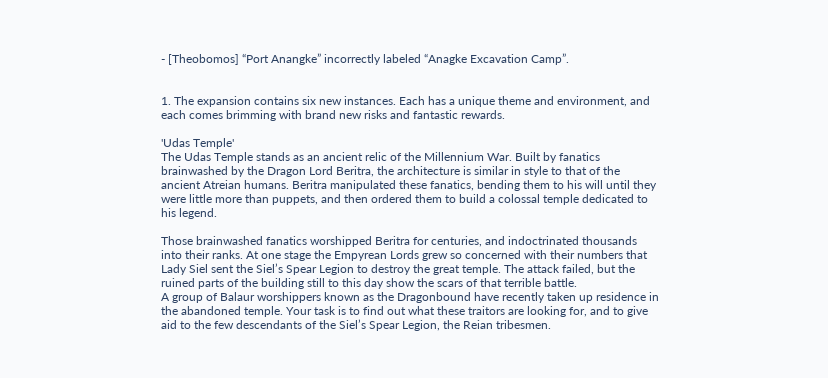- [Theobomos] “Port Anangke” incorrectly labeled “Anagke Excavation Camp”.


1. The expansion contains six new instances. Each has a unique theme and environment, and each comes brimming with brand new risks and fantastic rewards.

'Udas Temple'
The Udas Temple stands as an ancient relic of the Millennium War. Built by fanatics brainwashed by the Dragon Lord Beritra, the architecture is similar in style to that of the ancient Atreian humans. Beritra manipulated these fanatics, bending them to his will until they were little more than puppets, and then ordered them to build a colossal temple dedicated to his legend.

Those brainwashed fanatics worshipped Beritra for centuries, and indoctrinated thousands into their ranks. At one stage the Empyrean Lords grew so concerned with their numbers that Lady Siel sent the Siel’s Spear Legion to destroy the great temple. The attack failed, but the ruined parts of the building still to this day show the scars of that terrible battle.
A group of Balaur worshippers known as the Dragonbound have recently taken up residence in the abandoned temple. Your task is to find out what these traitors are looking for, and to give aid to the few descendants of the Siel’s Spear Legion, the Reian tribesmen.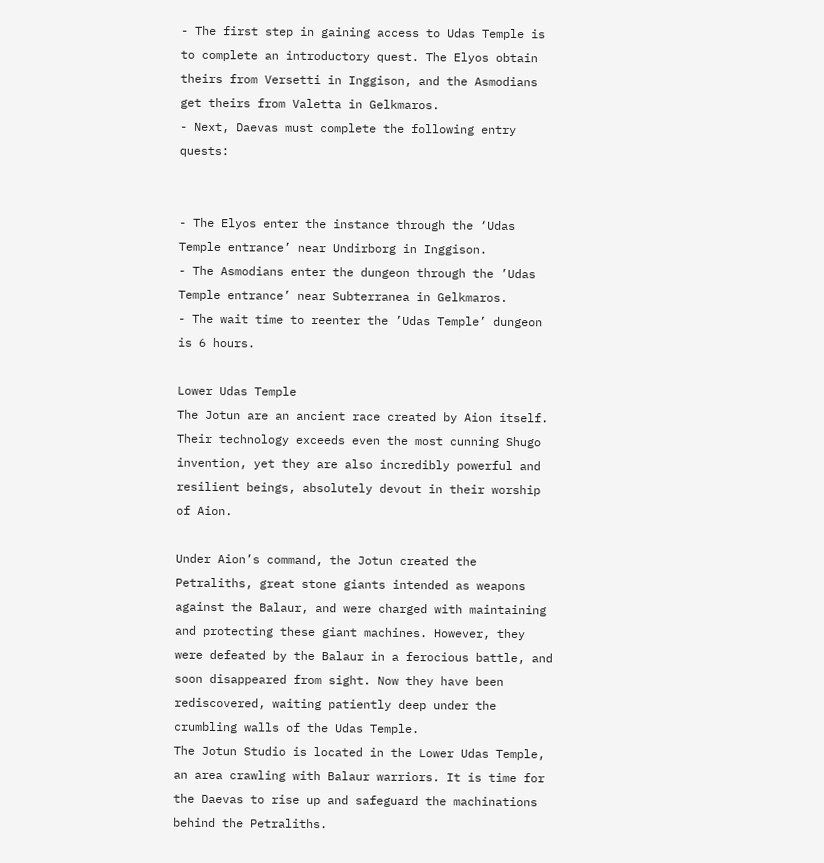- The first step in gaining access to Udas Temple is to complete an introductory quest. The Elyos obtain theirs from Versetti in Inggison, and the Asmodians get theirs from Valetta in Gelkmaros.
- Next, Daevas must complete the following entry quests:


- The Elyos enter the instance through the ‘Udas Temple entrance’ near Undirborg in Inggison.
- The Asmodians enter the dungeon through the ’Udas Temple entrance’ near Subterranea in Gelkmaros.
- The wait time to reenter the ’Udas Temple’ dungeon is 6 hours.

Lower Udas Temple
The Jotun are an ancient race created by Aion itself. Their technology exceeds even the most cunning Shugo invention, yet they are also incredibly powerful and resilient beings, absolutely devout in their worship of Aion.

Under Aion’s command, the Jotun created the Petraliths, great stone giants intended as weapons against the Balaur, and were charged with maintaining and protecting these giant machines. However, they were defeated by the Balaur in a ferocious battle, and soon disappeared from sight. Now they have been rediscovered, waiting patiently deep under the crumbling walls of the Udas Temple.
The Jotun Studio is located in the Lower Udas Temple, an area crawling with Balaur warriors. It is time for the Daevas to rise up and safeguard the machinations behind the Petraliths.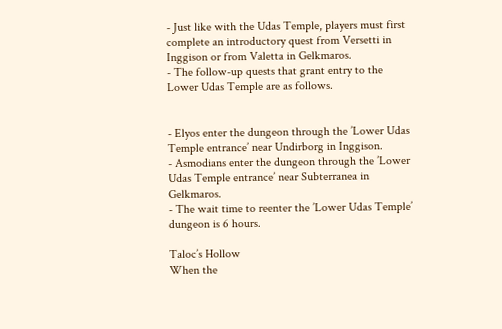- Just like with the Udas Temple, players must first complete an introductory quest from Versetti in Inggison or from Valetta in Gelkmaros.
- The follow-up quests that grant entry to the Lower Udas Temple are as follows.


- Elyos enter the dungeon through the ’Lower Udas Temple entrance’ near Undirborg in Inggison.
- Asmodians enter the dungeon through the ’Lower Udas Temple entrance’ near Subterranea in Gelkmaros.
- The wait time to reenter the ’Lower Udas Temple’ dungeon is 6 hours.

Taloc’s Hollow
When the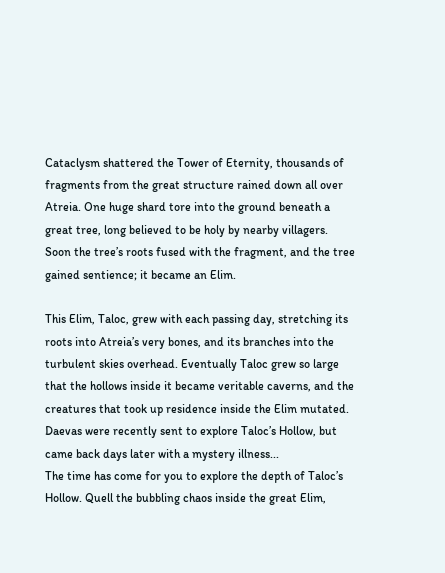Cataclysm shattered the Tower of Eternity, thousands of fragments from the great structure rained down all over Atreia. One huge shard tore into the ground beneath a great tree, long believed to be holy by nearby villagers. Soon the tree’s roots fused with the fragment, and the tree gained sentience; it became an Elim.

This Elim, Taloc, grew with each passing day, stretching its roots into Atreia’s very bones, and its branches into the turbulent skies overhead. Eventually Taloc grew so large that the hollows inside it became veritable caverns, and the creatures that took up residence inside the Elim mutated. Daevas were recently sent to explore Taloc’s Hollow, but came back days later with a mystery illness...
The time has come for you to explore the depth of Taloc’s Hollow. Quell the bubbling chaos inside the great Elim,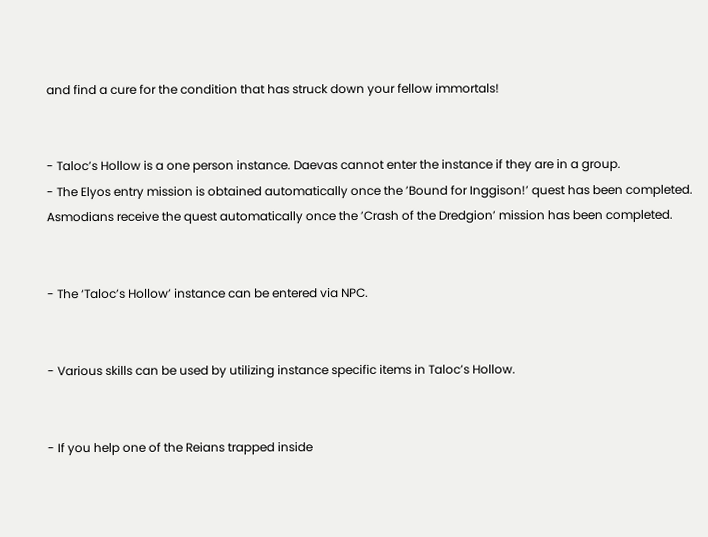and find a cure for the condition that has struck down your fellow immortals!


- Taloc’s Hollow is a one person instance. Daevas cannot enter the instance if they are in a group.
- The Elyos entry mission is obtained automatically once the ’Bound for Inggison!’ quest has been completed. Asmodians receive the quest automatically once the ’Crash of the Dredgion’ mission has been completed.


- The ‘Taloc’s Hollow’ instance can be entered via NPC.


- Various skills can be used by utilizing instance specific items in Taloc’s Hollow.


- If you help one of the Reians trapped inside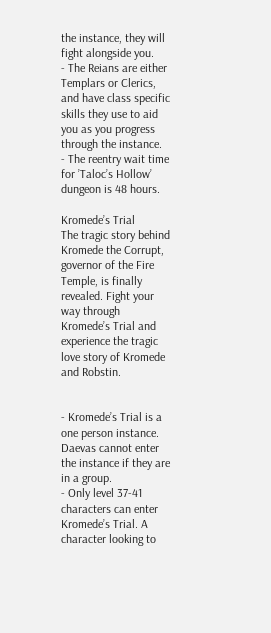the instance, they will fight alongside you.
- The Reians are either Templars or Clerics, and have class specific skills they use to aid you as you progress through the instance.
- The reentry wait time for ’Taloc’s Hollow’ dungeon is 48 hours.

Kromede’s Trial
The tragic story behind Kromede the Corrupt, governor of the Fire Temple, is finally revealed. Fight your way through Kromede’s Trial and experience the tragic love story of Kromede and Robstin.


- Kromede’s Trial is a one person instance. Daevas cannot enter the instance if they are in a group.
- Only level 37-41 characters can enter Kromede’s Trial. A character looking to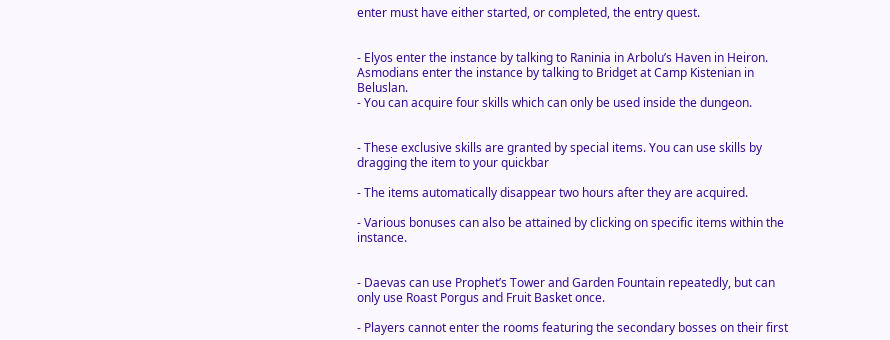enter must have either started, or completed, the entry quest.


- Elyos enter the instance by talking to Raninia in Arbolu’s Haven in Heiron. Asmodians enter the instance by talking to Bridget at Camp Kistenian in Beluslan.
- You can acquire four skills which can only be used inside the dungeon.


- These exclusive skills are granted by special items. You can use skills by dragging the item to your quickbar

- The items automatically disappear two hours after they are acquired.

- Various bonuses can also be attained by clicking on specific items within the instance.


- Daevas can use Prophet’s Tower and Garden Fountain repeatedly, but can only use Roast Porgus and Fruit Basket once.

- Players cannot enter the rooms featuring the secondary bosses on their first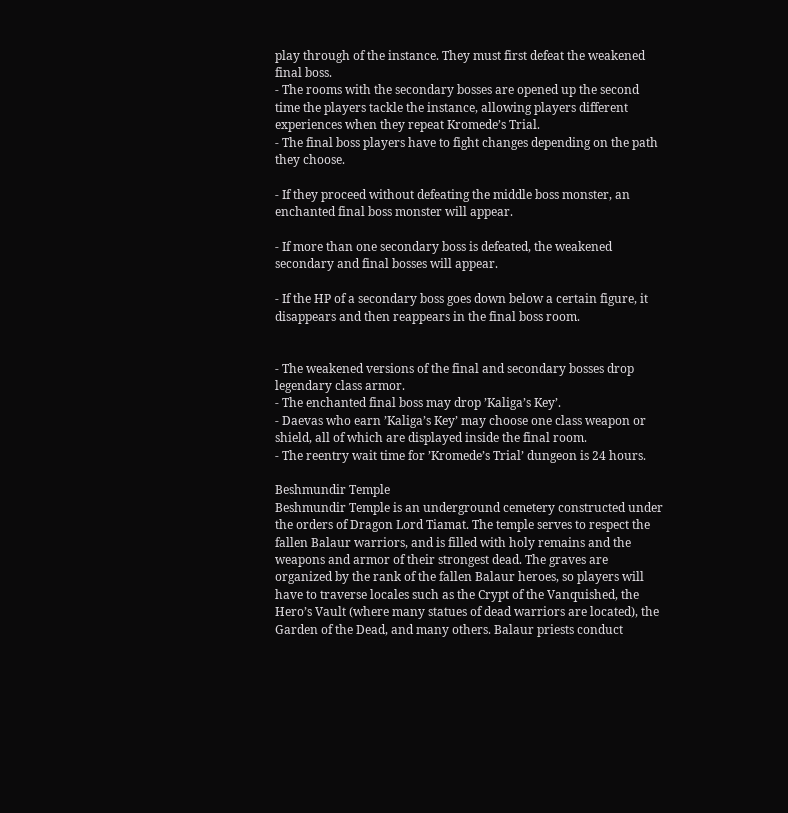play through of the instance. They must first defeat the weakened final boss.
- The rooms with the secondary bosses are opened up the second time the players tackle the instance, allowing players different experiences when they repeat Kromede’s Trial.
- The final boss players have to fight changes depending on the path they choose.

- If they proceed without defeating the middle boss monster, an enchanted final boss monster will appear.

- If more than one secondary boss is defeated, the weakened secondary and final bosses will appear.

- If the HP of a secondary boss goes down below a certain figure, it disappears and then reappears in the final boss room.


- The weakened versions of the final and secondary bosses drop legendary class armor.
- The enchanted final boss may drop ’Kaliga’s Key’.
- Daevas who earn ’Kaliga’s Key’ may choose one class weapon or shield, all of which are displayed inside the final room.
- The reentry wait time for ’Kromede’s Trial’ dungeon is 24 hours.

Beshmundir Temple
Beshmundir Temple is an underground cemetery constructed under the orders of Dragon Lord Tiamat. The temple serves to respect the fallen Balaur warriors, and is filled with holy remains and the weapons and armor of their strongest dead. The graves are organized by the rank of the fallen Balaur heroes, so players will have to traverse locales such as the Crypt of the Vanquished, the Hero’s Vault (where many statues of dead warriors are located), the Garden of the Dead, and many others. Balaur priests conduct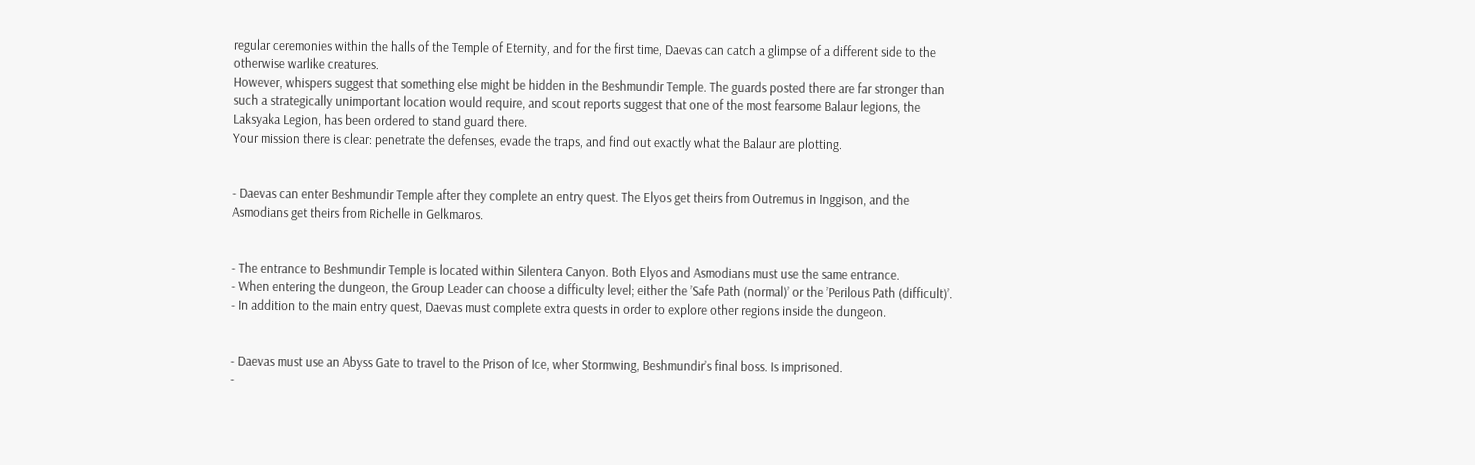regular ceremonies within the halls of the Temple of Eternity, and for the first time, Daevas can catch a glimpse of a different side to the otherwise warlike creatures.
However, whispers suggest that something else might be hidden in the Beshmundir Temple. The guards posted there are far stronger than such a strategically unimportant location would require, and scout reports suggest that one of the most fearsome Balaur legions, the Laksyaka Legion, has been ordered to stand guard there.
Your mission there is clear: penetrate the defenses, evade the traps, and find out exactly what the Balaur are plotting.


- Daevas can enter Beshmundir Temple after they complete an entry quest. The Elyos get theirs from Outremus in Inggison, and the Asmodians get theirs from Richelle in Gelkmaros.


- The entrance to Beshmundir Temple is located within Silentera Canyon. Both Elyos and Asmodians must use the same entrance.
- When entering the dungeon, the Group Leader can choose a difficulty level; either the ’Safe Path (normal)’ or the ’Perilous Path (difficult)’.
- In addition to the main entry quest, Daevas must complete extra quests in order to explore other regions inside the dungeon.


- Daevas must use an Abyss Gate to travel to the Prison of Ice, wher Stormwing, Beshmundir’s final boss. Is imprisoned.
-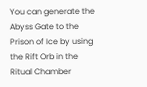You can generate the Abyss Gate to the Prison of Ice by using the Rift Orb in the Ritual Chamber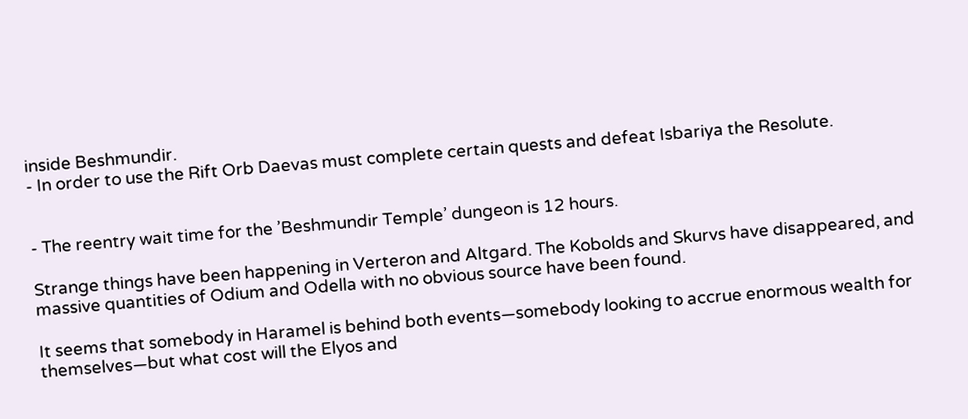inside Beshmundir.
- In order to use the Rift Orb Daevas must complete certain quests and defeat Isbariya the Resolute.


- The reentry wait time for the ’Beshmundir Temple’ dungeon is 12 hours.

Strange things have been happening in Verteron and Altgard. The Kobolds and Skurvs have disappeared, and massive quantities of Odium and Odella with no obvious source have been found.

It seems that somebody in Haramel is behind both events—somebody looking to accrue enormous wealth for themselves—but what cost will the Elyos and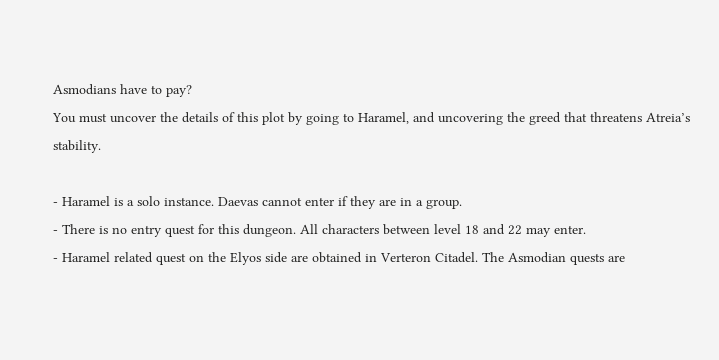Asmodians have to pay?
You must uncover the details of this plot by going to Haramel, and uncovering the greed that threatens Atreia’s stability.

- Haramel is a solo instance. Daevas cannot enter if they are in a group.
- There is no entry quest for this dungeon. All characters between level 18 and 22 may enter.
- Haramel related quest on the Elyos side are obtained in Verteron Citadel. The Asmodian quests are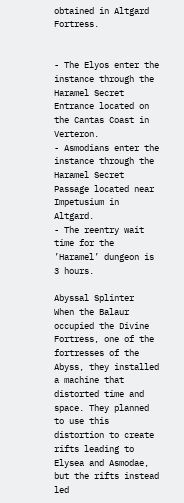obtained in Altgard Fortress.


- The Elyos enter the instance through the Haramel Secret Entrance located on the Cantas Coast in Verteron.
- Asmodians enter the instance through the Haramel Secret Passage located near Impetusium in Altgard.
- The reentry wait time for the ’Haramel’ dungeon is 3 hours.

Abyssal Splinter
When the Balaur occupied the Divine Fortress, one of the fortresses of the Abyss, they installed a machine that distorted time and space. They planned to use this distortion to create rifts leading to Elysea and Asmodae, but the rifts instead led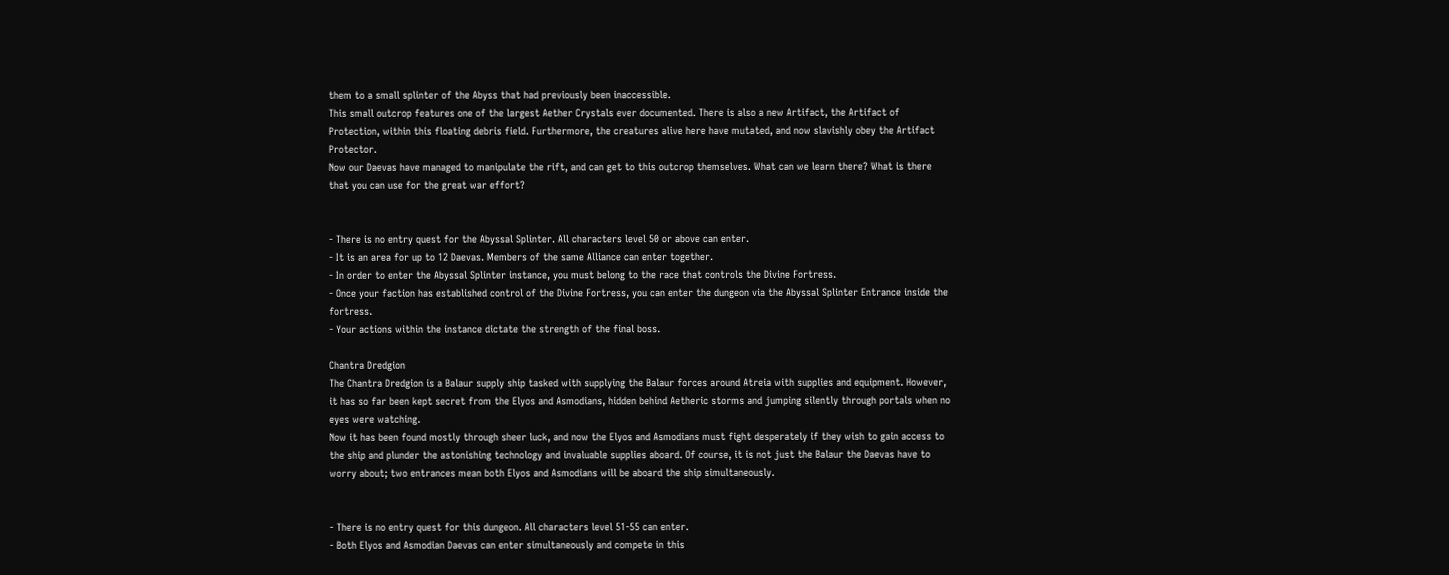them to a small splinter of the Abyss that had previously been inaccessible.
This small outcrop features one of the largest Aether Crystals ever documented. There is also a new Artifact, the Artifact of Protection, within this floating debris field. Furthermore, the creatures alive here have mutated, and now slavishly obey the Artifact Protector.
Now our Daevas have managed to manipulate the rift, and can get to this outcrop themselves. What can we learn there? What is there that you can use for the great war effort?


- There is no entry quest for the Abyssal Splinter. All characters level 50 or above can enter.
- It is an area for up to 12 Daevas. Members of the same Alliance can enter together.
- In order to enter the Abyssal Splinter instance, you must belong to the race that controls the Divine Fortress.
- Once your faction has established control of the Divine Fortress, you can enter the dungeon via the Abyssal Splinter Entrance inside the fortress.
- Your actions within the instance dictate the strength of the final boss.

Chantra Dredgion
The Chantra Dredgion is a Balaur supply ship tasked with supplying the Balaur forces around Atreia with supplies and equipment. However, it has so far been kept secret from the Elyos and Asmodians, hidden behind Aetheric storms and jumping silently through portals when no eyes were watching.
Now it has been found mostly through sheer luck, and now the Elyos and Asmodians must fight desperately if they wish to gain access to the ship and plunder the astonishing technology and invaluable supplies aboard. Of course, it is not just the Balaur the Daevas have to worry about; two entrances mean both Elyos and Asmodians will be aboard the ship simultaneously.


- There is no entry quest for this dungeon. All characters level 51-55 can enter.
- Both Elyos and Asmodian Daevas can enter simultaneously and compete in this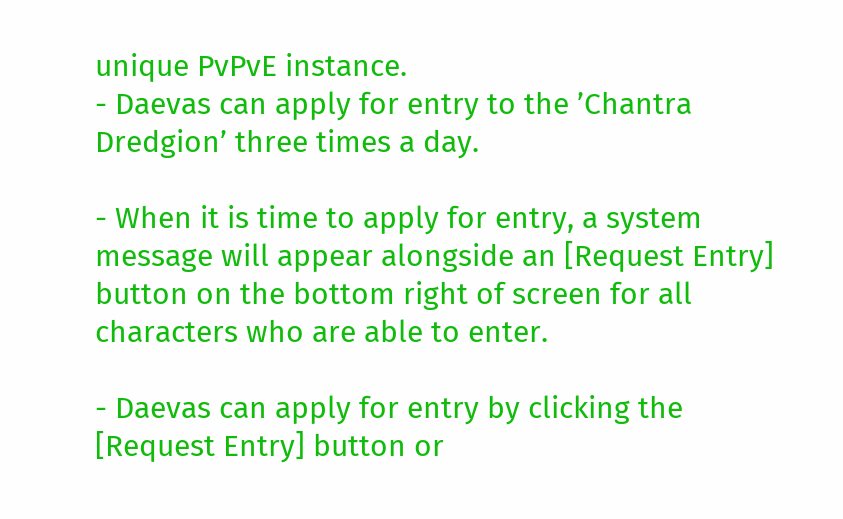unique PvPvE instance.
- Daevas can apply for entry to the ’Chantra Dredgion’ three times a day.

- When it is time to apply for entry, a system message will appear alongside an [Request Entry] button on the bottom right of screen for all characters who are able to enter.

- Daevas can apply for entry by clicking the [Request Entry] button or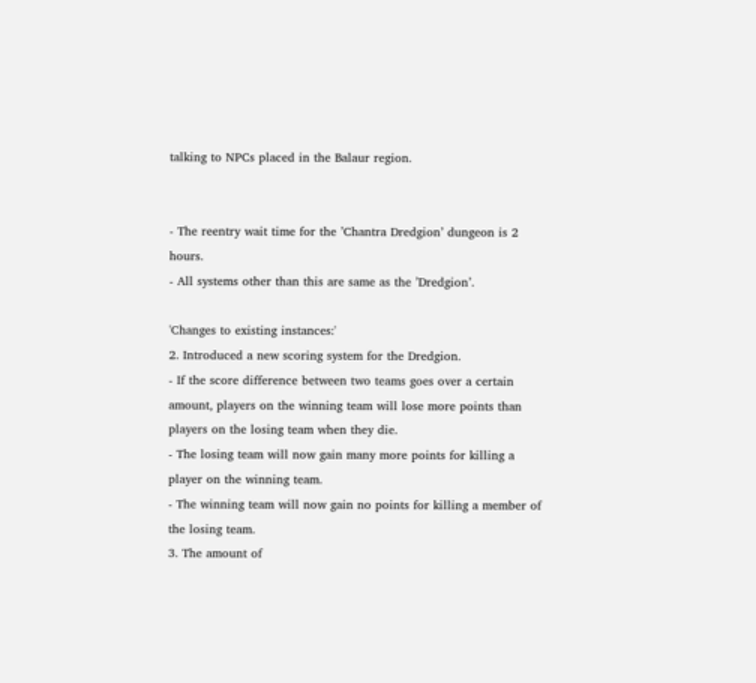talking to NPCs placed in the Balaur region.


- The reentry wait time for the ’Chantra Dredgion’ dungeon is 2 hours.
- All systems other than this are same as the ’Dredgion’.

'Changes to existing instances:'
2. Introduced a new scoring system for the Dredgion.
- If the score difference between two teams goes over a certain amount, players on the winning team will lose more points than players on the losing team when they die.
- The losing team will now gain many more points for killing a player on the winning team.
- The winning team will now gain no points for killing a member of the losing team.
3. The amount of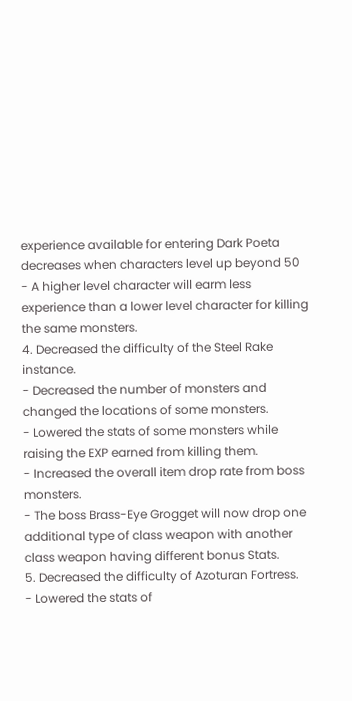experience available for entering Dark Poeta decreases when characters level up beyond 50
- A higher level character will earm less experience than a lower level character for killing the same monsters.
4. Decreased the difficulty of the Steel Rake instance.
- Decreased the number of monsters and changed the locations of some monsters.
- Lowered the stats of some monsters while raising the EXP earned from killing them.
- Increased the overall item drop rate from boss monsters.
- The boss Brass-Eye Grogget will now drop one additional type of class weapon with another class weapon having different bonus Stats.
5. Decreased the difficulty of Azoturan Fortress.
- Lowered the stats of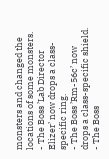monsters and changed the locations of some monsters.
- The Boss ’Lab Director Elizer’ now drops a class-specific ring.
- The Boss ’Rm-56c’ now drops a class-specific shield.
- The Boss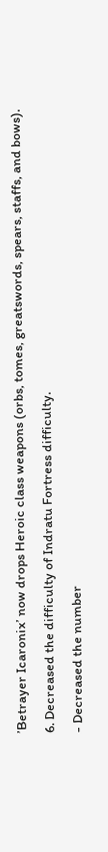’Betrayer Icaronix’ now drops Heroic class weapons (orbs, tomes, greatswords, spears, staffs, and bows).
6. Decreased the difficulty of Indratu Fortress difficulty.
- Decreased the number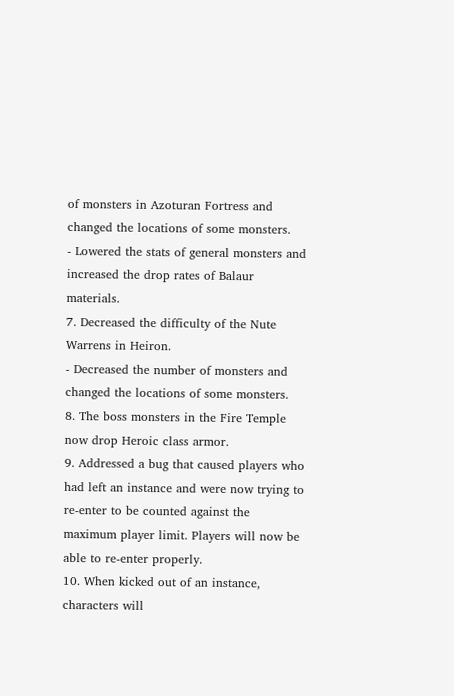of monsters in Azoturan Fortress and changed the locations of some monsters.
- Lowered the stats of general monsters and increased the drop rates of Balaur materials.
7. Decreased the difficulty of the Nute Warrens in Heiron.
- Decreased the number of monsters and changed the locations of some monsters.
8. The boss monsters in the Fire Temple now drop Heroic class armor.
9. Addressed a bug that caused players who had left an instance and were now trying to re-enter to be counted against the maximum player limit. Players will now be able to re-enter properly.
10. When kicked out of an instance, characters will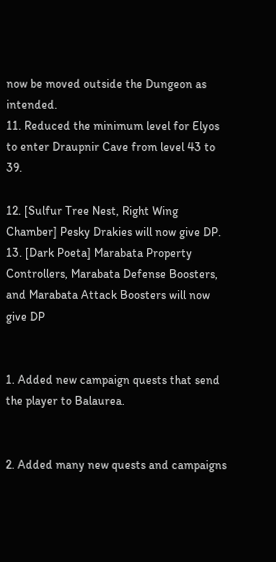now be moved outside the Dungeon as intended.
11. Reduced the minimum level for Elyos to enter Draupnir Cave from level 43 to 39.

12. [Sulfur Tree Nest, Right Wing Chamber] Pesky Drakies will now give DP.
13. [Dark Poeta] Marabata Property Controllers, Marabata Defense Boosters, and Marabata Attack Boosters will now give DP


1. Added new campaign quests that send the player to Balaurea.


2. Added many new quests and campaigns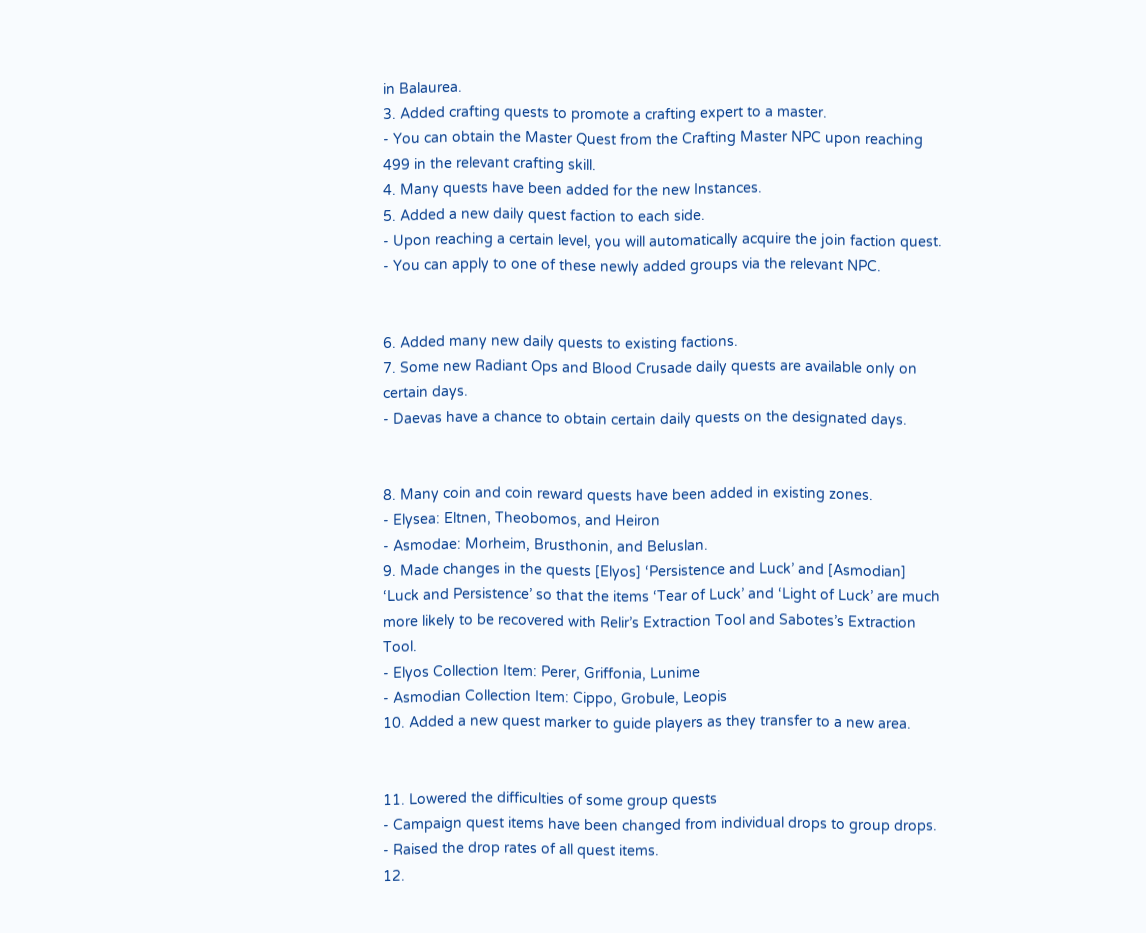in Balaurea.
3. Added crafting quests to promote a crafting expert to a master.
- You can obtain the Master Quest from the Crafting Master NPC upon reaching 499 in the relevant crafting skill.
4. Many quests have been added for the new Instances.
5. Added a new daily quest faction to each side.
- Upon reaching a certain level, you will automatically acquire the join faction quest.
- You can apply to one of these newly added groups via the relevant NPC.


6. Added many new daily quests to existing factions.
7. Some new Radiant Ops and Blood Crusade daily quests are available only on certain days.
- Daevas have a chance to obtain certain daily quests on the designated days.


8. Many coin and coin reward quests have been added in existing zones.
- Elysea: Eltnen, Theobomos, and Heiron
- Asmodae: Morheim, Brusthonin, and Beluslan.
9. Made changes in the quests [Elyos] ‘Persistence and Luck’ and [Asmodian] ‘Luck and Persistence’ so that the items ‘Tear of Luck’ and ‘Light of Luck’ are much more likely to be recovered with Relir’s Extraction Tool and Sabotes’s Extraction Tool.
- Elyos Collection Item: Perer, Griffonia, Lunime
- Asmodian Collection Item: Cippo, Grobule, Leopis
10. Added a new quest marker to guide players as they transfer to a new area.


11. Lowered the difficulties of some group quests
- Campaign quest items have been changed from individual drops to group drops.
- Raised the drop rates of all quest items.
12.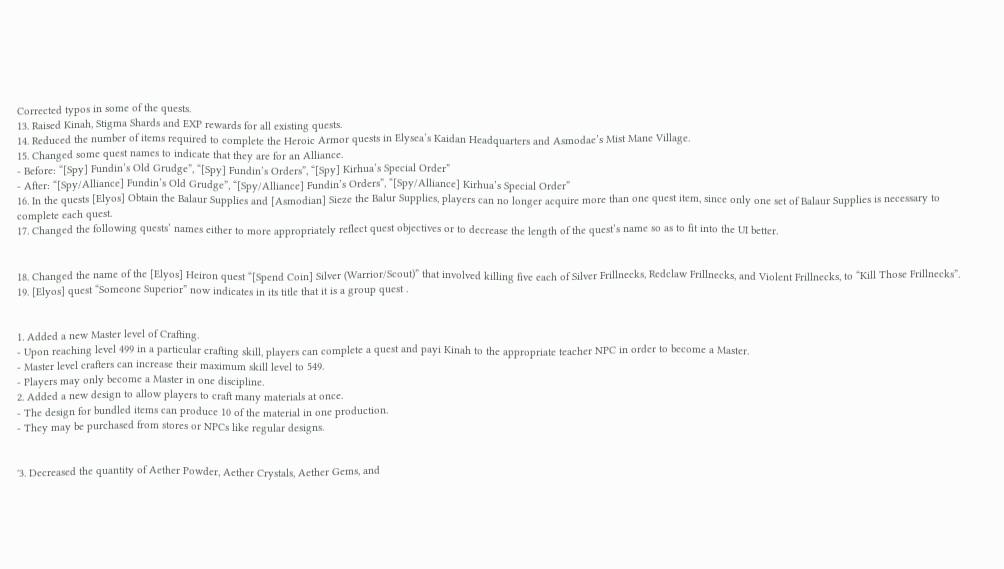Corrected typos in some of the quests.
13. Raised Kinah, Stigma Shards and EXP rewards for all existing quests.
14. Reduced the number of items required to complete the Heroic Armor quests in Elysea’s Kaidan Headquarters and Asmodae’s Mist Mane Village.
15. Changed some quest names to indicate that they are for an Alliance.
- Before: “[Spy] Fundin’s Old Grudge”, “[Spy] Fundin’s Orders”, “[Spy] Kirhua’s Special Order”
- After: “[Spy/Alliance] Fundin’s Old Grudge”, “[Spy/Alliance] Fundin’s Orders”, “[Spy/Alliance] Kirhua’s Special Order”
16. In the quests [Elyos] Obtain the Balaur Supplies and [Asmodian] Sieze the Balur Supplies, players can no longer acquire more than one quest item, since only one set of Balaur Supplies is necessary to complete each quest.
17. Changed the following quests’ names either to more appropriately reflect quest objectives or to decrease the length of the quest’s name so as to fit into the UI better.


18. Changed the name of the [Elyos] Heiron quest “[Spend Coin] Silver (Warrior/Scout)” that involved killing five each of Silver Frillnecks, Redclaw Frillnecks, and Violent Frillnecks, to “Kill Those Frillnecks”.
19. [Elyos] quest “Someone Superior” now indicates in its title that it is a group quest .


1. Added a new Master level of Crafting.
- Upon reaching level 499 in a particular crafting skill, players can complete a quest and payi Kinah to the appropriate teacher NPC in order to become a Master.
- Master level crafters can increase their maximum skill level to 549.
- Players may only become a Master in one discipline.
2. Added a new design to allow players to craft many materials at once.
- The design for bundled items can produce 10 of the material in one production.
- They may be purchased from stores or NPCs like regular designs.


'3. Decreased the quantity of Aether Powder, Aether Crystals, Aether Gems, and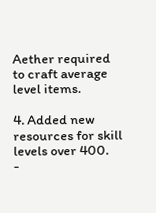Aether required to craft average level items.

4. Added new resources for skill levels over 400.
-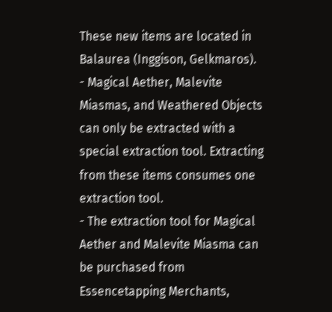These new items are located in Balaurea (Inggison, Gelkmaros).
- Magical Aether, Malevite Miasmas, and Weathered Objects can only be extracted with a special extraction tool. Extracting from these items consumes one extraction tool.
- The extraction tool for Magical Aether and Malevite Miasma can be purchased from Essencetapping Merchants,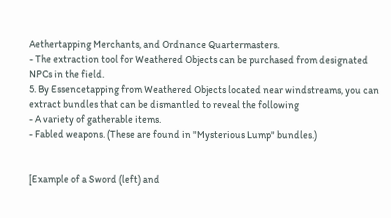Aethertapping Merchants, and Ordnance Quartermasters.
- The extraction tool for Weathered Objects can be purchased from designated NPCs in the field.
5. By Essencetapping from Weathered Objects located near windstreams, you can extract bundles that can be dismantled to reveal the following
- A variety of gatherable items.
- Fabled weapons. (These are found in "Mysterious Lump" bundles.)


[Example of a Sword (left) and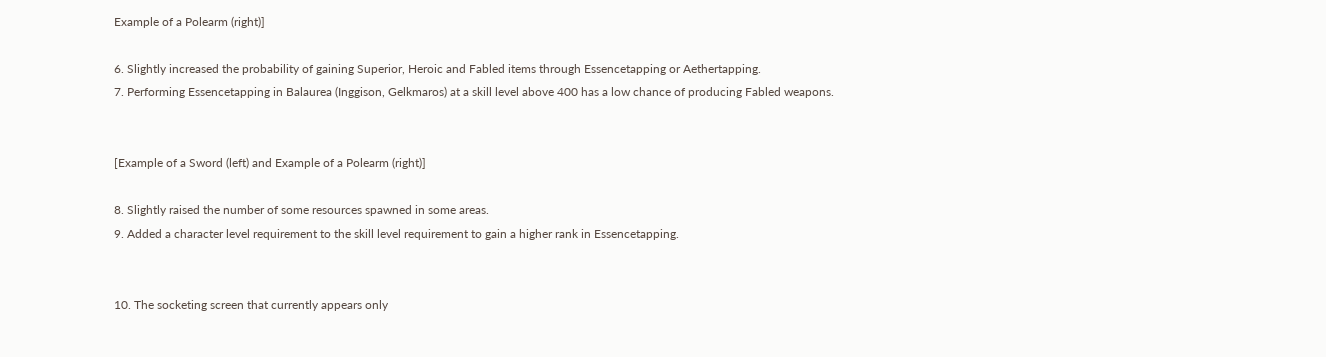Example of a Polearm (right)]

6. Slightly increased the probability of gaining Superior, Heroic and Fabled items through Essencetapping or Aethertapping.
7. Performing Essencetapping in Balaurea (Inggison, Gelkmaros) at a skill level above 400 has a low chance of producing Fabled weapons.


[Example of a Sword (left) and Example of a Polearm (right)]

8. Slightly raised the number of some resources spawned in some areas.
9. Added a character level requirement to the skill level requirement to gain a higher rank in Essencetapping.


10. The socketing screen that currently appears only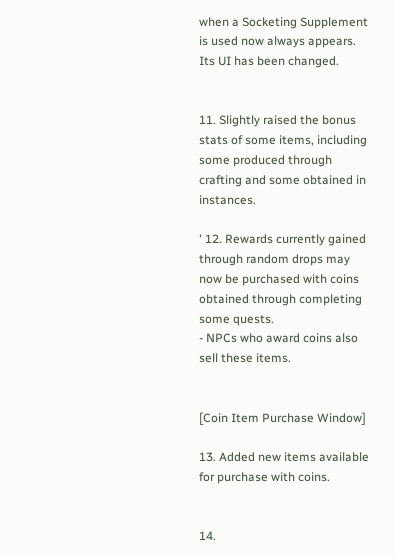when a Socketing Supplement is used now always appears. Its UI has been changed.


11. Slightly raised the bonus stats of some items, including some produced through crafting and some obtained in instances.

' 12. Rewards currently gained through random drops may now be purchased with coins obtained through completing some quests.
- NPCs who award coins also sell these items.


[Coin Item Purchase Window]

13. Added new items available for purchase with coins.


14.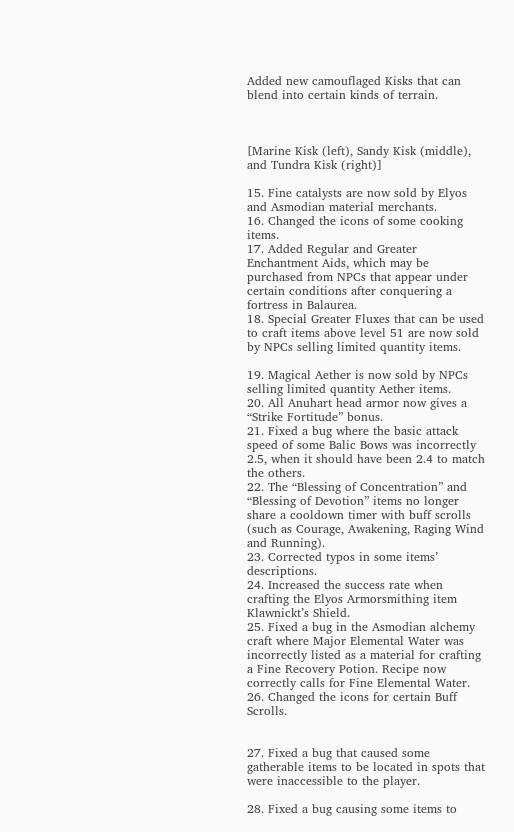Added new camouflaged Kisks that can blend into certain kinds of terrain.



[Marine Kisk (left), Sandy Kisk (middle), and Tundra Kisk (right)]

15. Fine catalysts are now sold by Elyos and Asmodian material merchants.
16. Changed the icons of some cooking items.
17. Added Regular and Greater Enchantment Aids, which may be purchased from NPCs that appear under certain conditions after conquering a fortress in Balaurea.
18. Special Greater Fluxes that can be used to craft items above level 51 are now sold by NPCs selling limited quantity items.

19. Magical Aether is now sold by NPCs selling limited quantity Aether items.
20. All Anuhart head armor now gives a “Strike Fortitude” bonus.
21. Fixed a bug where the basic attack speed of some Balic Bows was incorrectly 2.5, when it should have been 2.4 to match the others.
22. The “Blessing of Concentration” and “Blessing of Devotion” items no longer share a cooldown timer with buff scrolls (such as Courage, Awakening, Raging Wind and Running).
23. Corrected typos in some items’ descriptions.
24. Increased the success rate when crafting the Elyos Armorsmithing item Klawnickt’s Shield.
25. Fixed a bug in the Asmodian alchemy craft where Major Elemental Water was incorrectly listed as a material for crafting a Fine Recovery Potion. Recipe now correctly calls for Fine Elemental Water.
26. Changed the icons for certain Buff Scrolls.


27. Fixed a bug that caused some gatherable items to be located in spots that were inaccessible to the player.

28. Fixed a bug causing some items to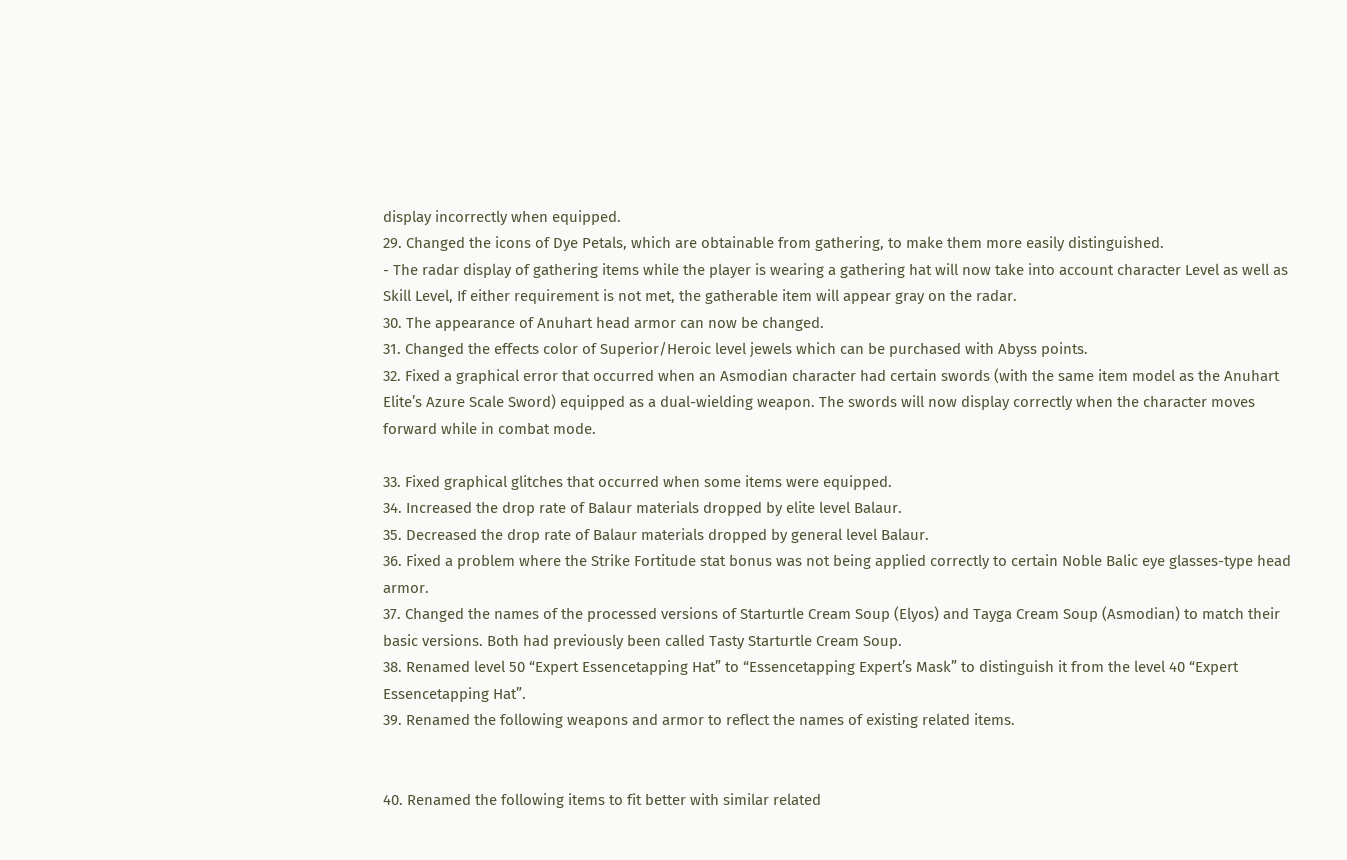display incorrectly when equipped.
29. Changed the icons of Dye Petals, which are obtainable from gathering, to make them more easily distinguished.
- The radar display of gathering items while the player is wearing a gathering hat will now take into account character Level as well as Skill Level, If either requirement is not met, the gatherable item will appear gray on the radar.
30. The appearance of Anuhart head armor can now be changed.
31. Changed the effects color of Superior/Heroic level jewels which can be purchased with Abyss points.
32. Fixed a graphical error that occurred when an Asmodian character had certain swords (with the same item model as the Anuhart Elite’s Azure Scale Sword) equipped as a dual-wielding weapon. The swords will now display correctly when the character moves forward while in combat mode.

33. Fixed graphical glitches that occurred when some items were equipped.
34. Increased the drop rate of Balaur materials dropped by elite level Balaur.
35. Decreased the drop rate of Balaur materials dropped by general level Balaur.
36. Fixed a problem where the Strike Fortitude stat bonus was not being applied correctly to certain Noble Balic eye glasses-type head armor.
37. Changed the names of the processed versions of Starturtle Cream Soup (Elyos) and Tayga Cream Soup (Asmodian) to match their basic versions. Both had previously been called Tasty Starturtle Cream Soup.
38. Renamed level 50 “Expert Essencetapping Hat” to “Essencetapping Expert’s Mask” to distinguish it from the level 40 “Expert Essencetapping Hat”.
39. Renamed the following weapons and armor to reflect the names of existing related items.


40. Renamed the following items to fit better with similar related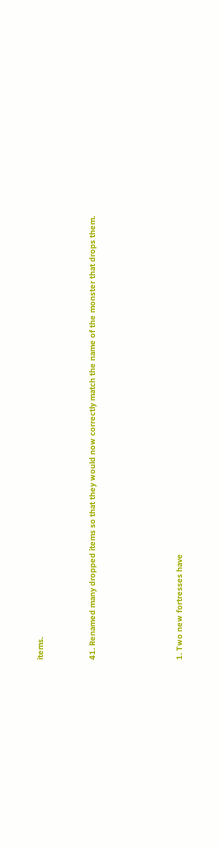items.


41. Renamed many dropped items so that they would now correctly match the name of the monster that drops them.




1. Two new fortresses have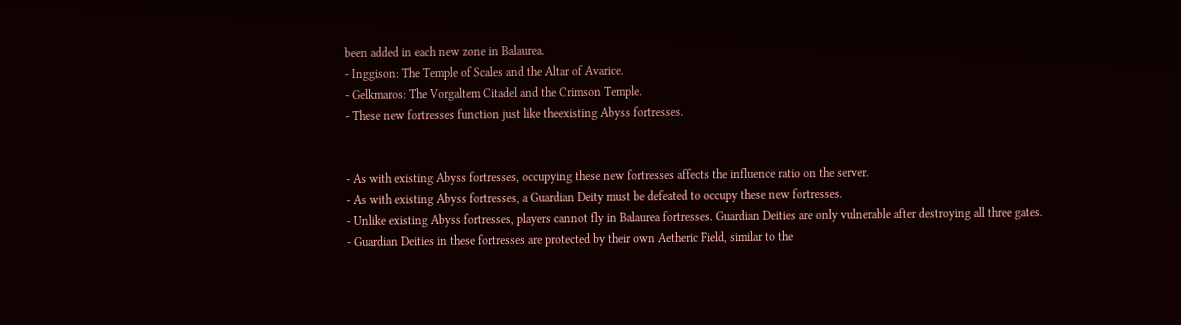been added in each new zone in Balaurea.
- Inggison: The Temple of Scales and the Altar of Avarice.
- Gelkmaros: The Vorgaltem Citadel and the Crimson Temple.
- These new fortresses function just like theexisting Abyss fortresses.


- As with existing Abyss fortresses, occupying these new fortresses affects the influence ratio on the server.
- As with existing Abyss fortresses, a Guardian Deity must be defeated to occupy these new fortresses.
- Unlike existing Abyss fortresses, players cannot fly in Balaurea fortresses. Guardian Deities are only vulnerable after destroying all three gates.
- Guardian Deities in these fortresses are protected by their own Aetheric Field, similar to the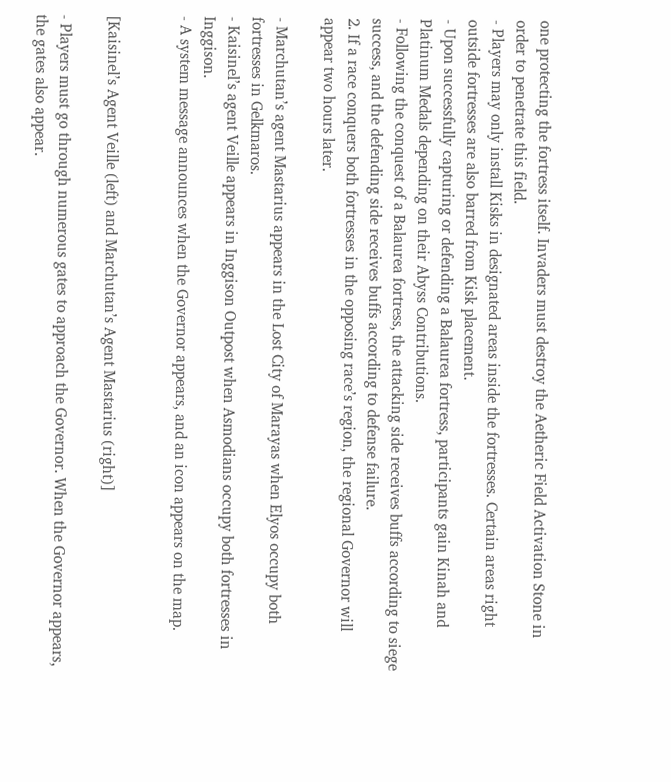one protecting the fortress itself. Invaders must destroy the Aetheric Field Activation Stone in order to penetrate this field.
- Players may only install Kisks in designated areas inside the fortresses. Certain areas right outside fortresses are also barred from Kisk placement.
- Upon successfully capturing or defending a Balaurea fortress, participants gain Kinah and Platinum Medals depending on their Abyss Contributions.
- Following the conquest of a Balaurea fortress, the attacking side receives buffs according to siege success, and the defending side receives buffs according to defense failure.
2. If a race conquers both fortresses in the opposing race’s region, the regional Governor will appear two hours later.

- Marchutan’s agent Mastarius appears in the Lost City of Marayas when Elyos occupy both fortresses in Gelkmaros.
- Kaisinel’s agent Veille appears in Inggison Outpost when Asmodians occupy both fortresses in Inggison.
- A system message announces when the Governor appears, and an icon appears on the map.


[Kaisinel’s Agent Veille (left) and Marchutan’s Agent Mastarius (right)]

- Players must go through numerous gates to approach the Governor. When the Governor appears, the gates also appear.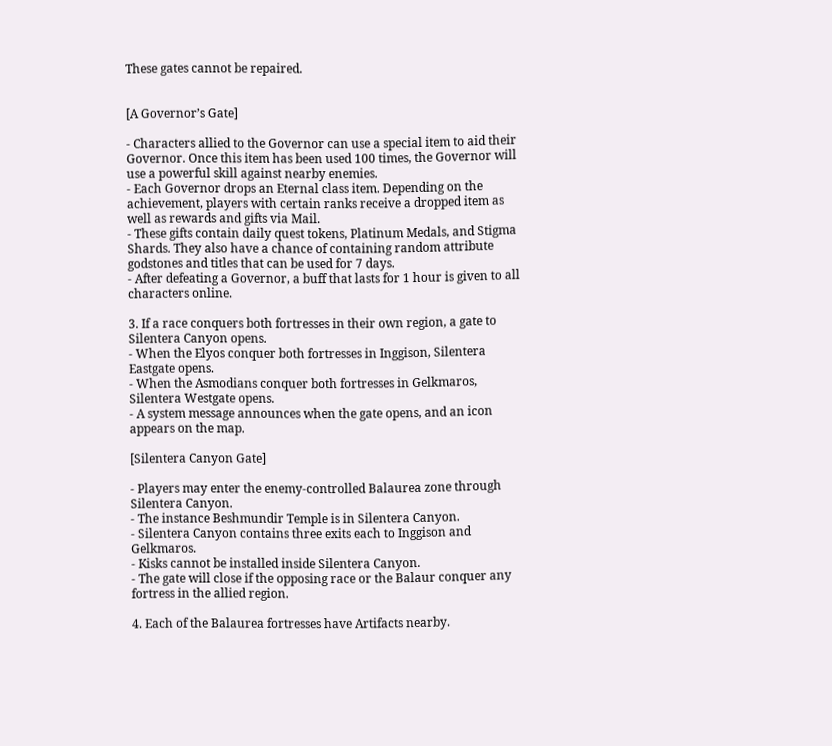These gates cannot be repaired.


[A Governor’s Gate]

- Characters allied to the Governor can use a special item to aid their Governor. Once this item has been used 100 times, the Governor will use a powerful skill against nearby enemies.
- Each Governor drops an Eternal class item. Depending on the achievement, players with certain ranks receive a dropped item as well as rewards and gifts via Mail.
- These gifts contain daily quest tokens, Platinum Medals, and Stigma Shards. They also have a chance of containing random attribute godstones and titles that can be used for 7 days.
- After defeating a Governor, a buff that lasts for 1 hour is given to all characters online.

3. If a race conquers both fortresses in their own region, a gate to Silentera Canyon opens.
- When the Elyos conquer both fortresses in Inggison, Silentera Eastgate opens.
- When the Asmodians conquer both fortresses in Gelkmaros, Silentera Westgate opens.
- A system message announces when the gate opens, and an icon appears on the map.

[Silentera Canyon Gate]

- Players may enter the enemy-controlled Balaurea zone through Silentera Canyon.
- The instance Beshmundir Temple is in Silentera Canyon.
- Silentera Canyon contains three exits each to Inggison and Gelkmaros.
- Kisks cannot be installed inside Silentera Canyon.
- The gate will close if the opposing race or the Balaur conquer any fortress in the allied region.

4. Each of the Balaurea fortresses have Artifacts nearby.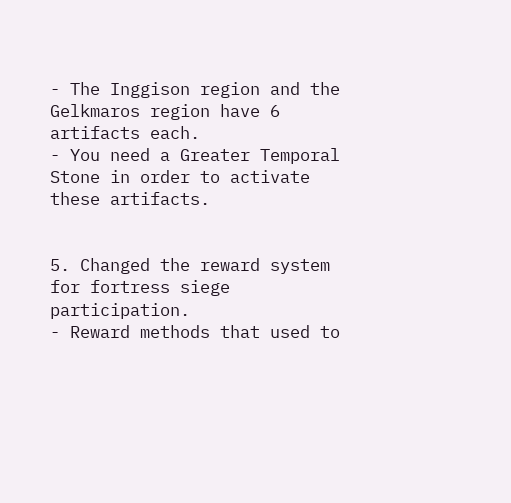- The Inggison region and the Gelkmaros region have 6 artifacts each.
- You need a Greater Temporal Stone in order to activate these artifacts.


5. Changed the reward system for fortress siege participation.
- Reward methods that used to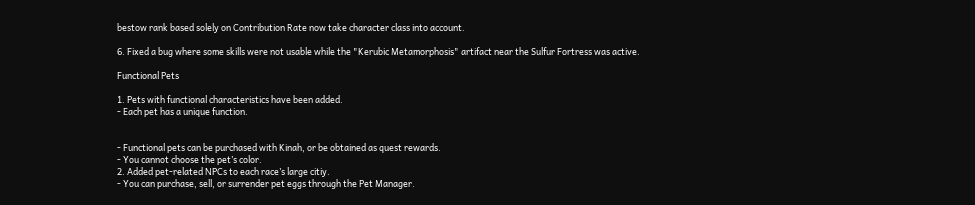bestow rank based solely on Contribution Rate now take character class into account.

6. Fixed a bug where some skills were not usable while the "Kerubic Metamorphosis" artifact near the Sulfur Fortress was active.

Functional Pets

1. Pets with functional characteristics have been added.
- Each pet has a unique function.


- Functional pets can be purchased with Kinah, or be obtained as quest rewards.
- You cannot choose the pet’s color.
2. Added pet-related NPCs to each race’s large citiy.
- You can purchase, sell, or surrender pet eggs through the Pet Manager.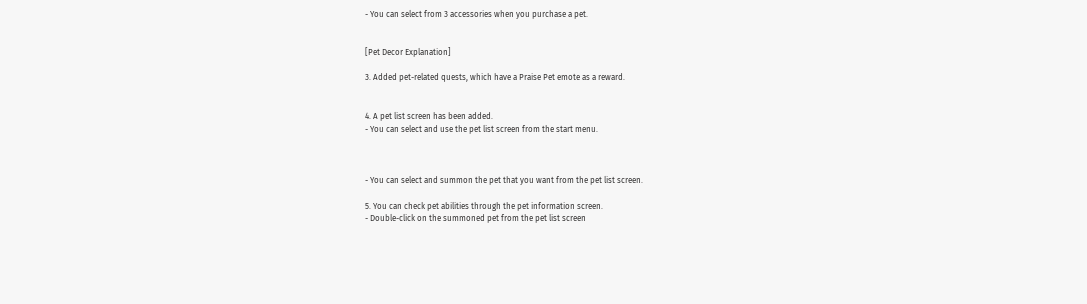- You can select from 3 accessories when you purchase a pet.


[Pet Decor Explanation]

3. Added pet-related quests, which have a Praise Pet emote as a reward.


4. A pet list screen has been added.
- You can select and use the pet list screen from the start menu.



- You can select and summon the pet that you want from the pet list screen.

5. You can check pet abilities through the pet information screen.
- Double-click on the summoned pet from the pet list screen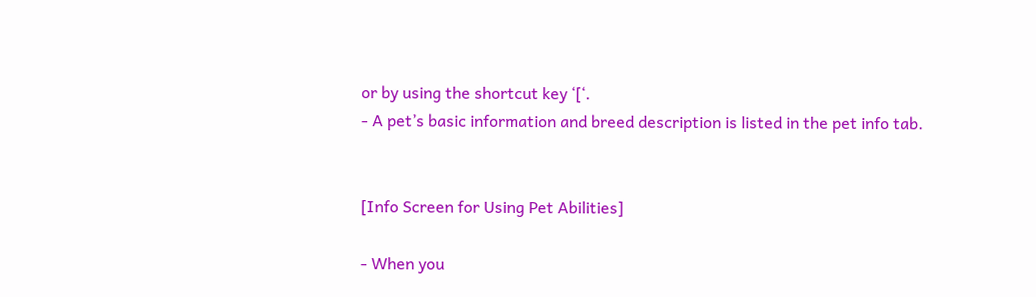or by using the shortcut key ‘[‘.
- A pet’s basic information and breed description is listed in the pet info tab.


[Info Screen for Using Pet Abilities]

- When you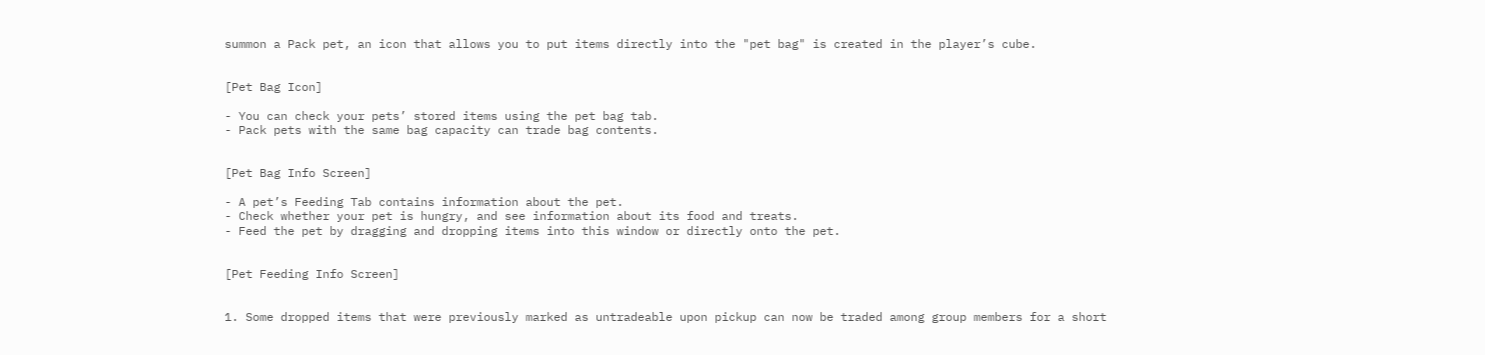summon a Pack pet, an icon that allows you to put items directly into the "pet bag" is created in the player’s cube.


[Pet Bag Icon]

- You can check your pets’ stored items using the pet bag tab.
- Pack pets with the same bag capacity can trade bag contents.


[Pet Bag Info Screen]

- A pet’s Feeding Tab contains information about the pet.
- Check whether your pet is hungry, and see information about its food and treats.
- Feed the pet by dragging and dropping items into this window or directly onto the pet.


[Pet Feeding Info Screen]


1. Some dropped items that were previously marked as untradeable upon pickup can now be traded among group members for a short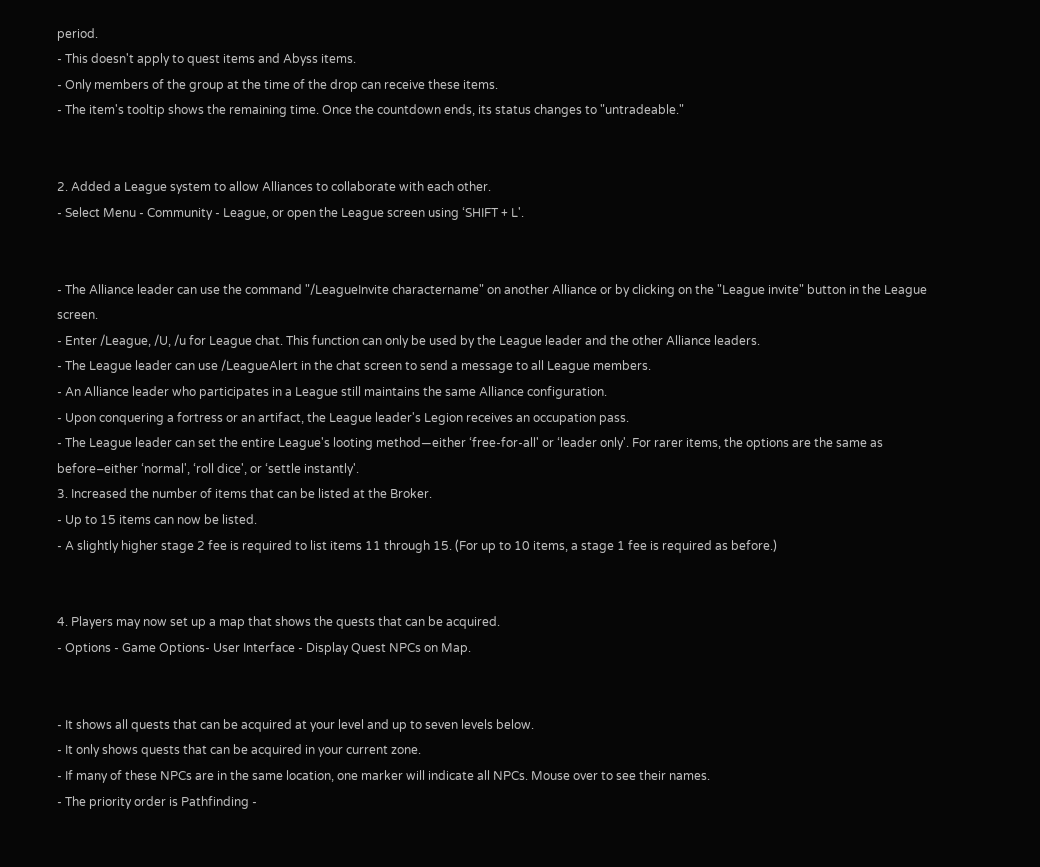period.
- This doesn't apply to quest items and Abyss items.
- Only members of the group at the time of the drop can receive these items.
- The item's tooltip shows the remaining time. Once the countdown ends, its status changes to "untradeable."


2. Added a League system to allow Alliances to collaborate with each other.
- Select Menu - Community - League, or open the League screen using ‘SHIFT + L'.


- The Alliance leader can use the command "/LeagueInvite charactername" on another Alliance or by clicking on the "League invite" button in the League screen.
- Enter /League, /U, /u for League chat. This function can only be used by the League leader and the other Alliance leaders.
- The League leader can use /LeagueAlert in the chat screen to send a message to all League members.
- An Alliance leader who participates in a League still maintains the same Alliance configuration.
- Upon conquering a fortress or an artifact, the League leader's Legion receives an occupation pass.
- The League leader can set the entire League's looting method—either ‘free-for-all' or ‘leader only'. For rarer items, the options are the same as before–either ‘normal', ‘roll dice', or ‘settle instantly'.
3. Increased the number of items that can be listed at the Broker.
- Up to 15 items can now be listed.
- A slightly higher stage 2 fee is required to list items 11 through 15. (For up to 10 items, a stage 1 fee is required as before.)


4. Players may now set up a map that shows the quests that can be acquired.
- Options - Game Options- User Interface - Display Quest NPCs on Map.


- It shows all quests that can be acquired at your level and up to seven levels below.
- It only shows quests that can be acquired in your current zone.
- If many of these NPCs are in the same location, one marker will indicate all NPCs. Mouse over to see their names.
- The priority order is Pathfinding -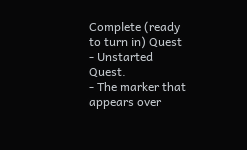Complete (ready to turn in) Quest - Unstarted Quest.
- The marker that appears over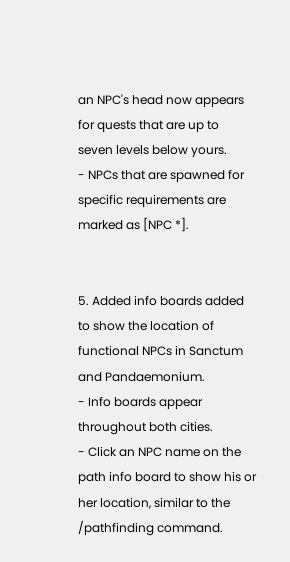an NPC's head now appears for quests that are up to seven levels below yours.
- NPCs that are spawned for specific requirements are marked as [NPC *].


5. Added info boards added to show the location of functional NPCs in Sanctum and Pandaemonium.
- Info boards appear throughout both cities.
- Click an NPC name on the path info board to show his or her location, similar to the /pathfinding command.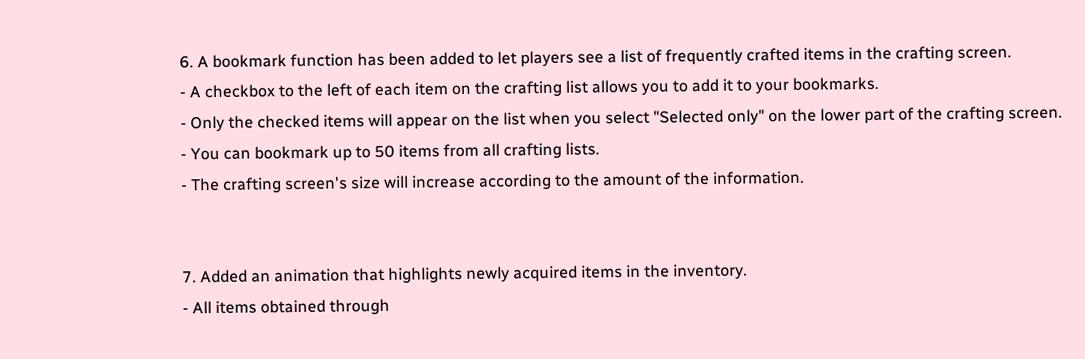6. A bookmark function has been added to let players see a list of frequently crafted items in the crafting screen.
- A checkbox to the left of each item on the crafting list allows you to add it to your bookmarks.
- Only the checked items will appear on the list when you select "Selected only" on the lower part of the crafting screen.
- You can bookmark up to 50 items from all crafting lists.
- The crafting screen's size will increase according to the amount of the information.


7. Added an animation that highlights newly acquired items in the inventory.
- All items obtained through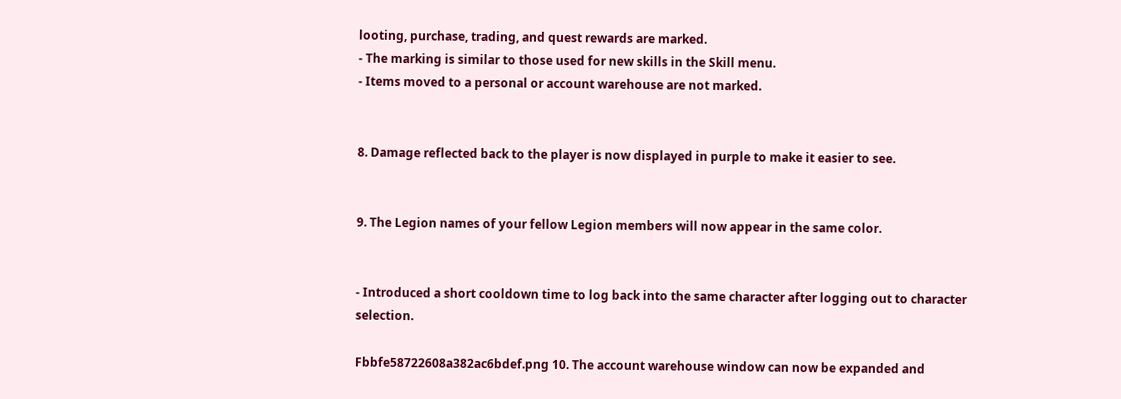looting, purchase, trading, and quest rewards are marked.
- The marking is similar to those used for new skills in the Skill menu.
- Items moved to a personal or account warehouse are not marked.


8. Damage reflected back to the player is now displayed in purple to make it easier to see.


9. The Legion names of your fellow Legion members will now appear in the same color.


- Introduced a short cooldown time to log back into the same character after logging out to character selection.

Fbbfe58722608a382ac6bdef.png 10. The account warehouse window can now be expanded and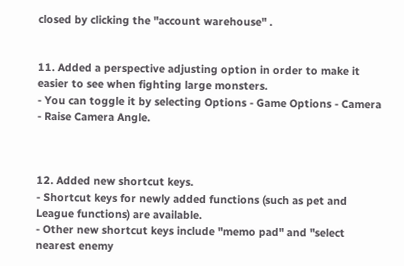closed by clicking the "account warehouse" .


11. Added a perspective adjusting option in order to make it easier to see when fighting large monsters.
- You can toggle it by selecting Options - Game Options - Camera - Raise Camera Angle.



12. Added new shortcut keys.
- Shortcut keys for newly added functions (such as pet and League functions) are available.
- Other new shortcut keys include "memo pad" and "select nearest enemy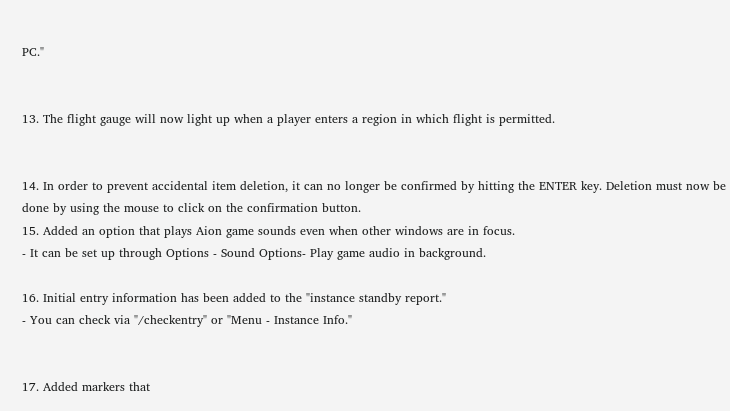PC."


13. The flight gauge will now light up when a player enters a region in which flight is permitted.


14. In order to prevent accidental item deletion, it can no longer be confirmed by hitting the ENTER key. Deletion must now be done by using the mouse to click on the confirmation button.
15. Added an option that plays Aion game sounds even when other windows are in focus.
- It can be set up through Options - Sound Options- Play game audio in background.

16. Initial entry information has been added to the "instance standby report."
- You can check via "/checkentry" or "Menu - Instance Info."


17. Added markers that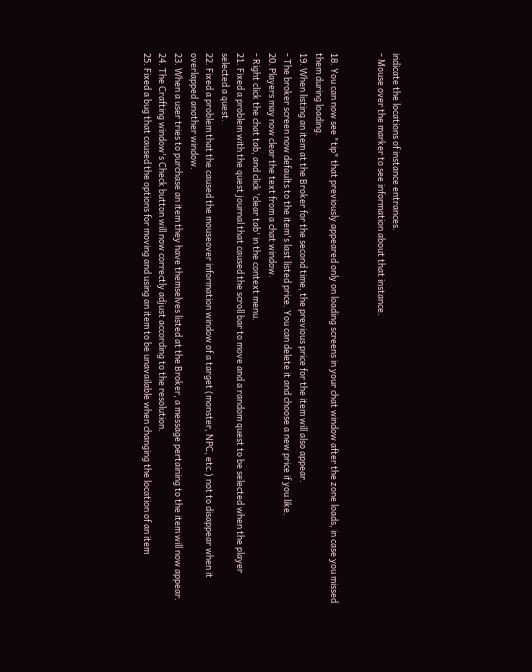indicate the locations of instance entrances.
- Mouse over the marker to see information about that instance.


18. You can now see "tip" that previously appeared only on loading screens in your chat window after the zone loads, in case you missed them during loading.
19. When listing an item at the Broker for the second time, the previous price for the item will also appear.
- The broker screen now defaults to the item's last listed price. You can delete it and choose a new price if you like.
20. Players may now clear the text from a chat window.
- Right click the chat tab, and click 'clear tab' in the context menu.
21. Fixed a problem with the quest journal that caused the scroll bar to move and a random quest to be selected when the player selected a quest.
22. Fixed a problem that the caused the mouseover information window of a target (monster, NPC, etc.) not to disappear when it overlapped another window.
23. When a user tries to purchase an item they have themselves listed at the Broker, a message pertaining to the item will now appear.
24. The Crafting window's Check button will now correctly adjust according to the resolution.
25. Fixed a bug that caused the options for moving and using an item to be unavailable when changing the location of an item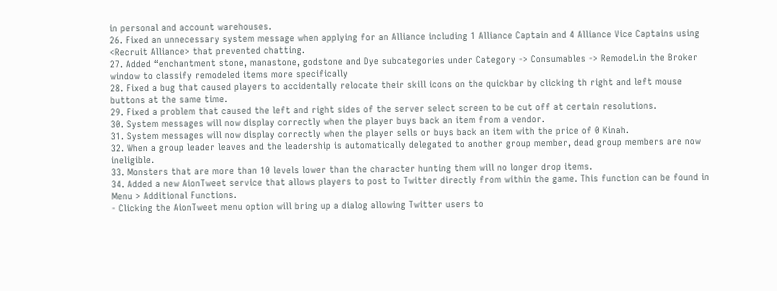in personal and account warehouses.
26. Fixed an unnecessary system message when applying for an Alliance including 1 Alliance Captain and 4 Alliance Vice Captains using <Recruit Alliance> that prevented chatting.
27. Added “enchantment stone, manastone, godstone and Dye subcategories under Category -> Consumables -> Remodel.in the Broker window to classify remodeled items more specifically
28. Fixed a bug that caused players to accidentally relocate their skill icons on the quickbar by clicking th right and left mouse buttons at the same time.
29. Fixed a problem that caused the left and right sides of the server select screen to be cut off at certain resolutions.
30. System messages will now display correctly when the player buys back an item from a vendor.
31. System messages will now display correctly when the player sells or buys back an item with the price of 0 Kinah.
32. When a group leader leaves and the leadership is automatically delegated to another group member, dead group members are now ineligible.
33. Monsters that are more than 10 levels lower than the character hunting them will no longer drop items.
34. Added a new AionTweet service that allows players to post to Twitter directly from within the game. This function can be found in Menu > Additional Functions.
- Clicking the AionTweet menu option will bring up a dialog allowing Twitter users to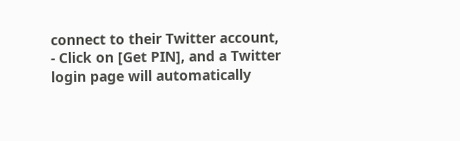connect to their Twitter account,
- Click on [Get PIN], and a Twitter login page will automatically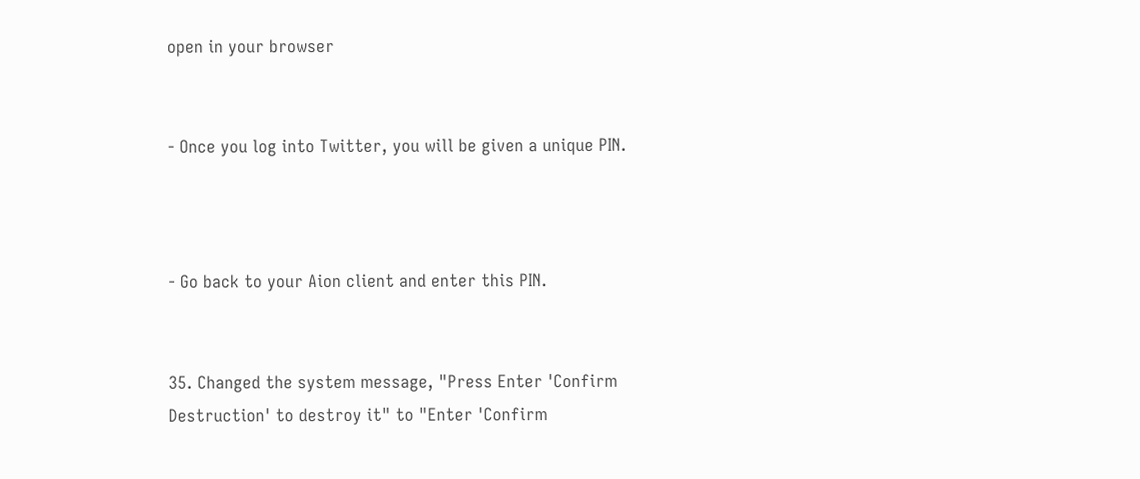open in your browser


- Once you log into Twitter, you will be given a unique PIN.



- Go back to your Aion client and enter this PIN.


35. Changed the system message, "Press Enter 'Confirm Destruction' to destroy it" to "Enter 'Confirm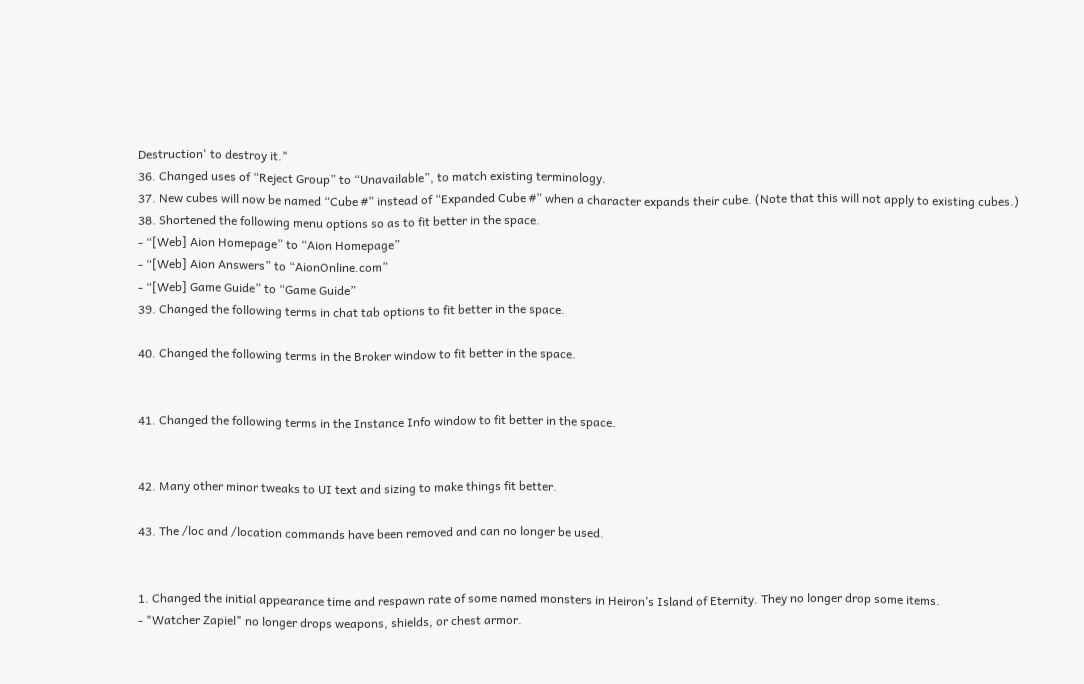Destruction' to destroy it."
36. Changed uses of “Reject Group” to “Unavailable”, to match existing terminology.
37. New cubes will now be named “Cube #” instead of “Expanded Cube #” when a character expands their cube. (Note that this will not apply to existing cubes.)
38. Shortened the following menu options so as to fit better in the space.
- “[Web] Aion Homepage” to “Aion Homepage”
- “[Web] Aion Answers” to “AionOnline.com”
- “[Web] Game Guide” to “Game Guide”
39. Changed the following terms in chat tab options to fit better in the space.

40. Changed the following terms in the Broker window to fit better in the space.


41. Changed the following terms in the Instance Info window to fit better in the space.


42. Many other minor tweaks to UI text and sizing to make things fit better.

43. The /loc and /location commands have been removed and can no longer be used.


1. Changed the initial appearance time and respawn rate of some named monsters in Heiron’s Island of Eternity. They no longer drop some items.
- "Watcher Zapiel" no longer drops weapons, shields, or chest armor.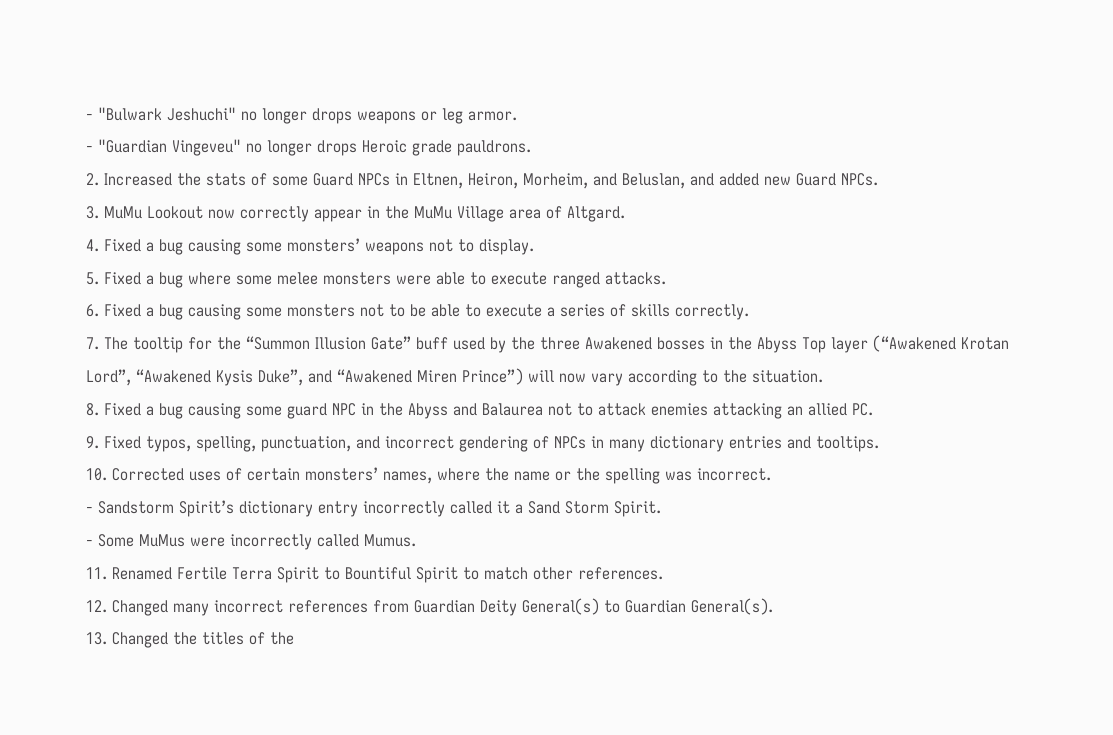- "Bulwark Jeshuchi" no longer drops weapons or leg armor.
- "Guardian Vingeveu" no longer drops Heroic grade pauldrons.
2. Increased the stats of some Guard NPCs in Eltnen, Heiron, Morheim, and Beluslan, and added new Guard NPCs.
3. MuMu Lookout now correctly appear in the MuMu Village area of Altgard.
4. Fixed a bug causing some monsters’ weapons not to display.
5. Fixed a bug where some melee monsters were able to execute ranged attacks.
6. Fixed a bug causing some monsters not to be able to execute a series of skills correctly.
7. The tooltip for the “Summon Illusion Gate” buff used by the three Awakened bosses in the Abyss Top layer (“Awakened Krotan Lord”, “Awakened Kysis Duke”, and “Awakened Miren Prince”) will now vary according to the situation.
8. Fixed a bug causing some guard NPC in the Abyss and Balaurea not to attack enemies attacking an allied PC.
9. Fixed typos, spelling, punctuation, and incorrect gendering of NPCs in many dictionary entries and tooltips.
10. Corrected uses of certain monsters’ names, where the name or the spelling was incorrect.
- Sandstorm Spirit’s dictionary entry incorrectly called it a Sand Storm Spirit.
- Some MuMus were incorrectly called Mumus.
11. Renamed Fertile Terra Spirit to Bountiful Spirit to match other references.
12. Changed many incorrect references from Guardian Deity General(s) to Guardian General(s).
13. Changed the titles of the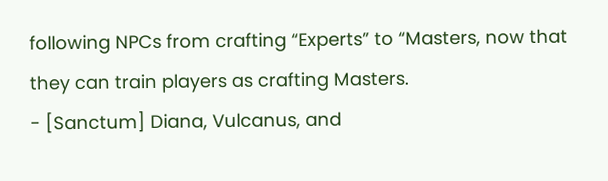following NPCs from crafting “Experts” to “Masters, now that they can train players as crafting Masters.
- [Sanctum] Diana, Vulcanus, and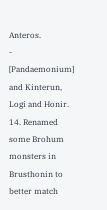Anteros.
- [Pandaemonium] and Kinterun, Logi and Honir.
14. Renamed some Brohum monsters in Brusthonin to better match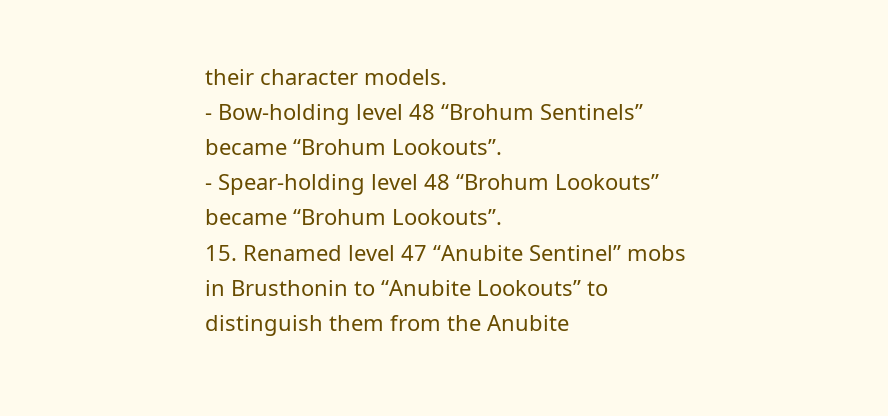their character models.
- Bow-holding level 48 “Brohum Sentinels” became “Brohum Lookouts”.
- Spear-holding level 48 “Brohum Lookouts” became “Brohum Lookouts”.
15. Renamed level 47 “Anubite Sentinel” mobs in Brusthonin to “Anubite Lookouts” to distinguish them from the Anubite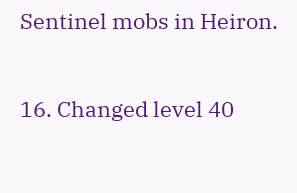Sentinel mobs in Heiron.

16. Changed level 40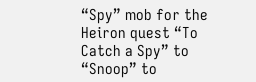“Spy” mob for the Heiron quest “To Catch a Spy” to “Snoop” to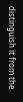distinguish it from the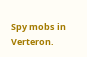Spy mobs in Verteron.